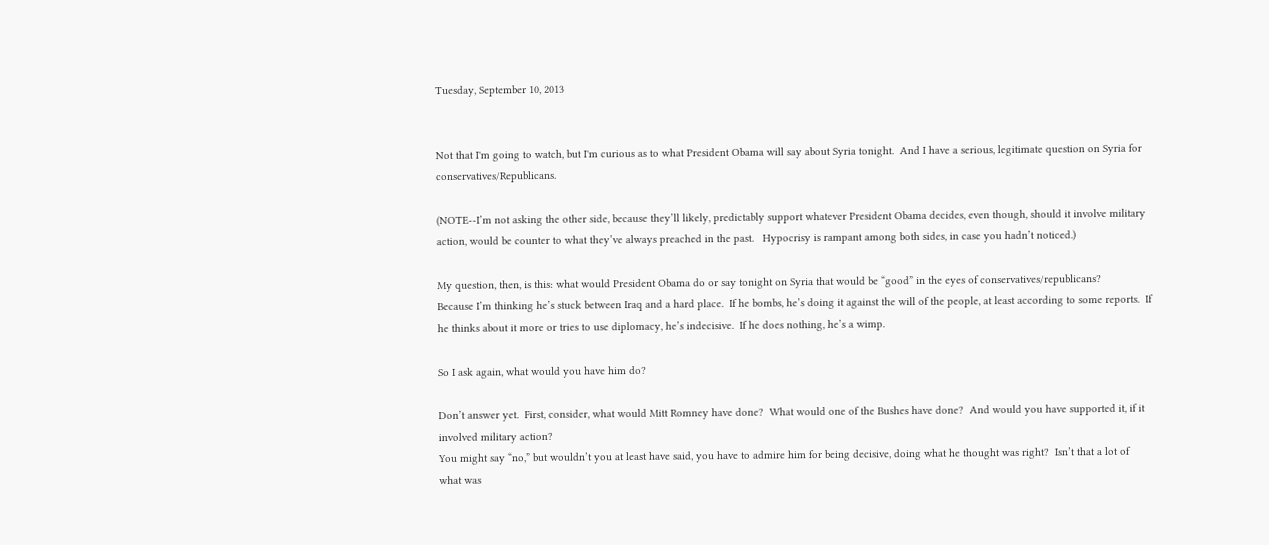Tuesday, September 10, 2013


Not that I'm going to watch, but I'm curious as to what President Obama will say about Syria tonight.  And I have a serious, legitimate question on Syria for conservatives/Republicans.

(NOTE--I’m not asking the other side, because they’ll likely, predictably support whatever President Obama decides, even though, should it involve military action, would be counter to what they’ve always preached in the past.   Hypocrisy is rampant among both sides, in case you hadn’t noticed.)

My question, then, is this: what would President Obama do or say tonight on Syria that would be “good” in the eyes of conservatives/republicans?
Because I’m thinking he’s stuck between Iraq and a hard place.  If he bombs, he’s doing it against the will of the people, at least according to some reports.  If he thinks about it more or tries to use diplomacy, he’s indecisive.  If he does nothing, he’s a wimp.

So I ask again, what would you have him do?

Don’t answer yet.  First, consider, what would Mitt Romney have done?  What would one of the Bushes have done?  And would you have supported it, if it involved military action?
You might say “no,” but wouldn’t you at least have said, you have to admire him for being decisive, doing what he thought was right?  Isn’t that a lot of what was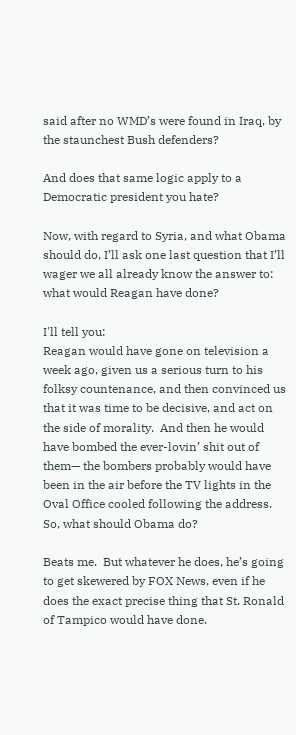said after no WMD’s were found in Iraq, by the staunchest Bush defenders?

And does that same logic apply to a Democratic president you hate?

Now, with regard to Syria, and what Obama should do, I’ll ask one last question that I’ll wager we all already know the answer to: what would Reagan have done?

I'll tell you:
Reagan would have gone on television a week ago, given us a serious turn to his folksy countenance, and then convinced us that it was time to be decisive, and act on the side of morality.  And then he would have bombed the ever-lovin’ shit out of them— the bombers probably would have been in the air before the TV lights in the Oval Office cooled following the address.
So, what should Obama do?

Beats me.  But whatever he does, he’s going to get skewered by FOX News, even if he does the exact precise thing that St. Ronald of Tampico would have done.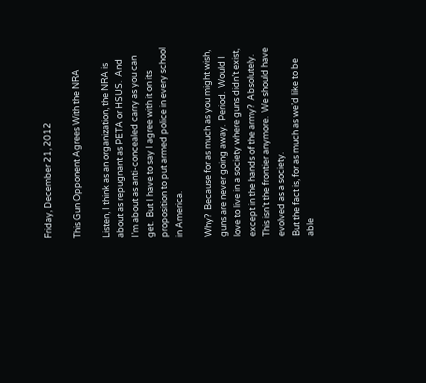Friday, December 21, 2012

This Gun Opponent Agrees With the NRA

Listen, I think as an organization, the NRA is about as repugnant as PETA or HSUS.  And I’m about as anti-concealed carry as you can get.  But I have to say I agree with it on its proposition to put armed police in every school in America.

Why?  Because for as much as you might wish, guns are never going away.  Period.  Would I love to live in a society where guns didn’t exist, except in the hands of the army?  Absolutely.  This isn’t the frontier anymore.  We should have evolved as a society.
But the fact is, for as much as we’d like to be able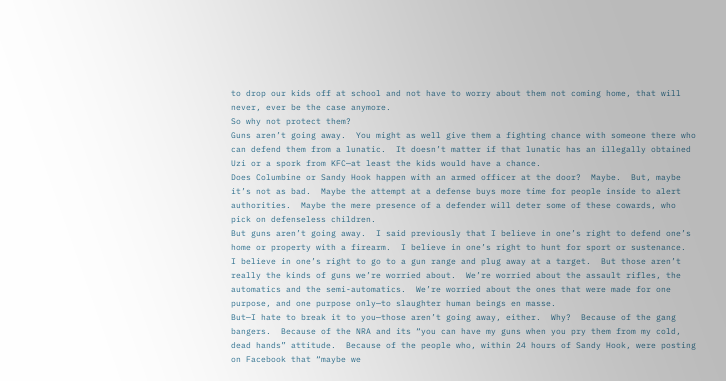to drop our kids off at school and not have to worry about them not coming home, that will never, ever be the case anymore.
So why not protect them?
Guns aren’t going away.  You might as well give them a fighting chance with someone there who can defend them from a lunatic.  It doesn’t matter if that lunatic has an illegally obtained Uzi or a spork from KFC—at least the kids would have a chance.
Does Columbine or Sandy Hook happen with an armed officer at the door?  Maybe.  But, maybe it’s not as bad.  Maybe the attempt at a defense buys more time for people inside to alert authorities.  Maybe the mere presence of a defender will deter some of these cowards, who pick on defenseless children.
But guns aren’t going away.  I said previously that I believe in one’s right to defend one’s home or property with a firearm.  I believe in one’s right to hunt for sport or sustenance.  I believe in one’s right to go to a gun range and plug away at a target.  But those aren’t really the kinds of guns we’re worried about.  We’re worried about the assault rifles, the automatics and the semi-automatics.  We’re worried about the ones that were made for one purpose, and one purpose only—to slaughter human beings en masse.
But—I hate to break it to you—those aren’t going away, either.  Why?  Because of the gang bangers.  Because of the NRA and its “you can have my guns when you pry them from my cold, dead hands” attitude.  Because of the people who, within 24 hours of Sandy Hook, were posting on Facebook that “maybe we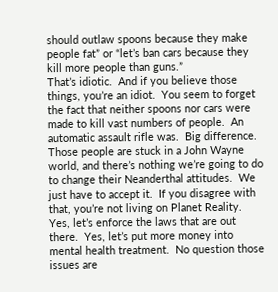should outlaw spoons because they make people fat” or “let’s ban cars because they kill more people than guns.”
That’s idiotic.  And if you believe those things, you’re an idiot.  You seem to forget the fact that neither spoons nor cars were made to kill vast numbers of people.  An automatic assault rifle was.  Big difference.
Those people are stuck in a John Wayne world, and there’s nothing we’re going to do to change their Neanderthal attitudes.  We just have to accept it.  If you disagree with that, you’re not living on Planet Reality.
Yes, let’s enforce the laws that are out there.  Yes, let’s put more money into mental health treatment.  No question those issues are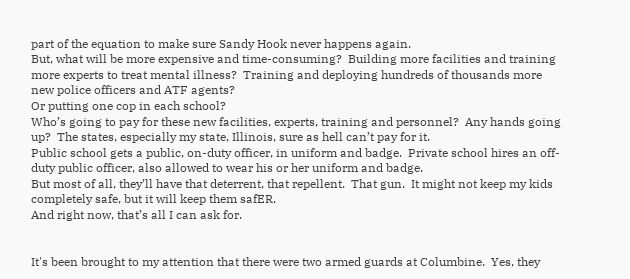part of the equation to make sure Sandy Hook never happens again.
But, what will be more expensive and time-consuming?  Building more facilities and training more experts to treat mental illness?  Training and deploying hundreds of thousands more new police officers and ATF agents?
Or putting one cop in each school?
Who’s going to pay for these new facilities, experts, training and personnel?  Any hands going up?  The states, especially my state, Illinois, sure as hell can’t pay for it.
Public school gets a public, on-duty officer, in uniform and badge.  Private school hires an off-duty public officer, also allowed to wear his or her uniform and badge.
But most of all, they’ll have that deterrent, that repellent.  That gun.  It might not keep my kids completely safe, but it will keep them safER.
And right now, that’s all I can ask for.


It's been brought to my attention that there were two armed guards at Columbine.  Yes, they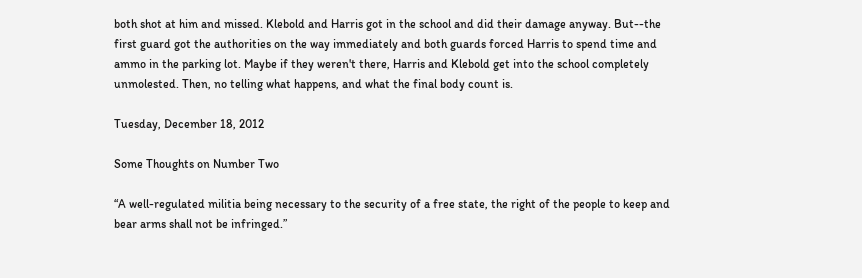both shot at him and missed. Klebold and Harris got in the school and did their damage anyway. But--the first guard got the authorities on the way immediately and both guards forced Harris to spend time and ammo in the parking lot. Maybe if they weren't there, Harris and Klebold get into the school completely unmolested. Then, no telling what happens, and what the final body count is.

Tuesday, December 18, 2012

Some Thoughts on Number Two

“A well-regulated militia being necessary to the security of a free state, the right of the people to keep and bear arms shall not be infringed.”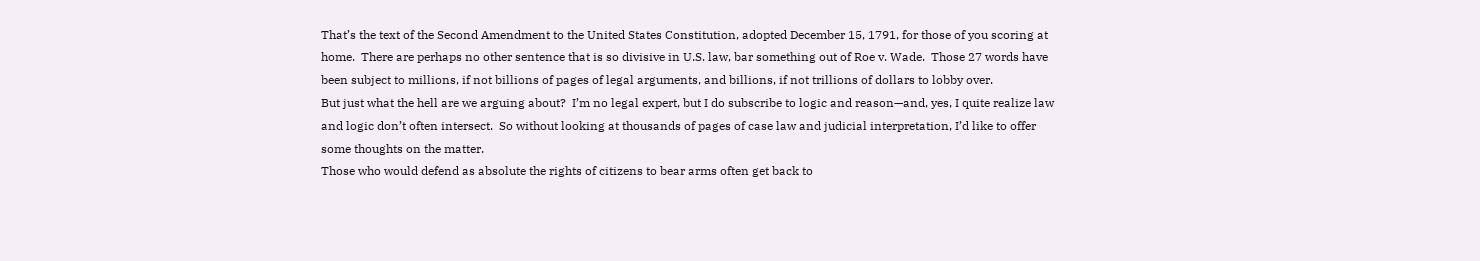That’s the text of the Second Amendment to the United States Constitution, adopted December 15, 1791, for those of you scoring at home.  There are perhaps no other sentence that is so divisive in U.S. law, bar something out of Roe v. Wade.  Those 27 words have been subject to millions, if not billions of pages of legal arguments, and billions, if not trillions of dollars to lobby over.
But just what the hell are we arguing about?  I’m no legal expert, but I do subscribe to logic and reason—and, yes, I quite realize law and logic don’t often intersect.  So without looking at thousands of pages of case law and judicial interpretation, I’d like to offer some thoughts on the matter.
Those who would defend as absolute the rights of citizens to bear arms often get back to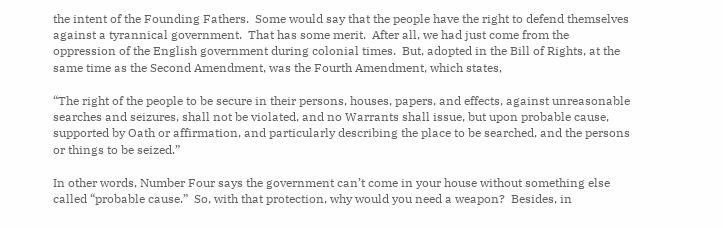the intent of the Founding Fathers.  Some would say that the people have the right to defend themselves against a tyrannical government.  That has some merit.  After all, we had just come from the oppression of the English government during colonial times.  But, adopted in the Bill of Rights, at the same time as the Second Amendment, was the Fourth Amendment, which states,

“The right of the people to be secure in their persons, houses, papers, and effects, against unreasonable searches and seizures, shall not be violated, and no Warrants shall issue, but upon probable cause, supported by Oath or affirmation, and particularly describing the place to be searched, and the persons or things to be seized.”

In other words, Number Four says the government can’t come in your house without something else called “probable cause.”  So, with that protection, why would you need a weapon?  Besides, in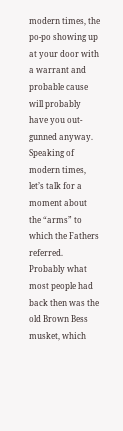modern times, the po-po showing up at your door with a warrant and probable cause will probably have you out-gunned anyway.
Speaking of modern times, let’s talk for a moment about the “arms” to which the Fathers referred.  Probably what most people had back then was the old Brown Bess musket, which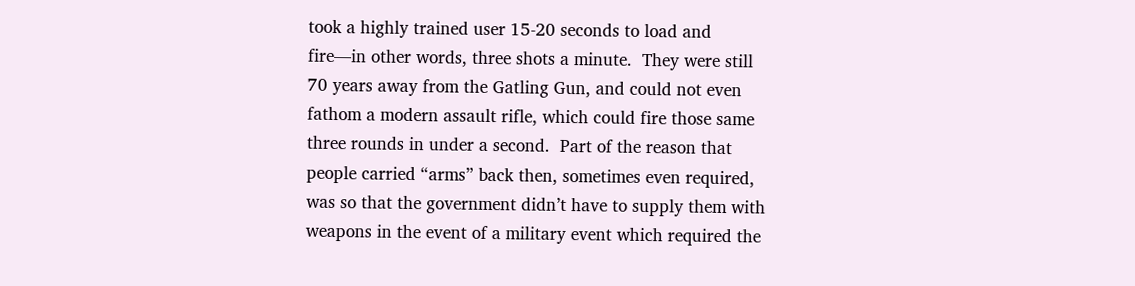took a highly trained user 15-20 seconds to load and fire—in other words, three shots a minute.  They were still 70 years away from the Gatling Gun, and could not even fathom a modern assault rifle, which could fire those same three rounds in under a second.  Part of the reason that people carried “arms” back then, sometimes even required, was so that the government didn’t have to supply them with weapons in the event of a military event which required the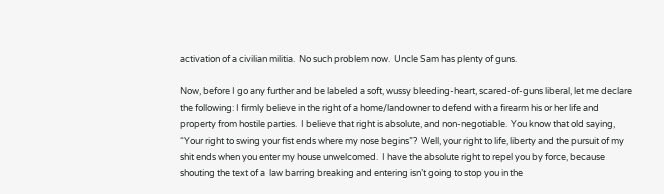activation of a civilian militia.  No such problem now.  Uncle Sam has plenty of guns.

Now, before I go any further and be labeled a soft, wussy bleeding-heart, scared-of-guns liberal, let me declare the following: I firmly believe in the right of a home/landowner to defend with a firearm his or her life and property from hostile parties.  I believe that right is absolute, and non-negotiable.  You know that old saying, “Your right to swing your fist ends where my nose begins”?  Well, your right to life, liberty and the pursuit of my shit ends when you enter my house unwelcomed.  I have the absolute right to repel you by force, because shouting the text of a  law barring breaking and entering isn’t going to stop you in the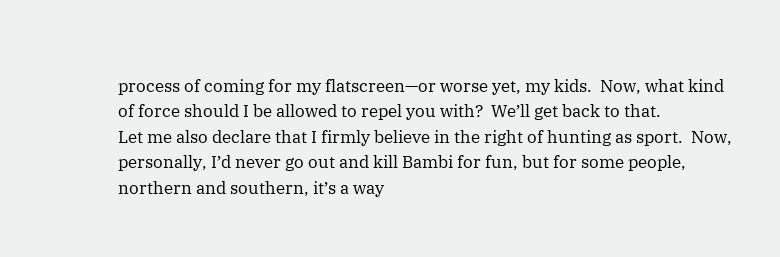process of coming for my flatscreen—or worse yet, my kids.  Now, what kind of force should I be allowed to repel you with?  We’ll get back to that.
Let me also declare that I firmly believe in the right of hunting as sport.  Now, personally, I’d never go out and kill Bambi for fun, but for some people, northern and southern, it’s a way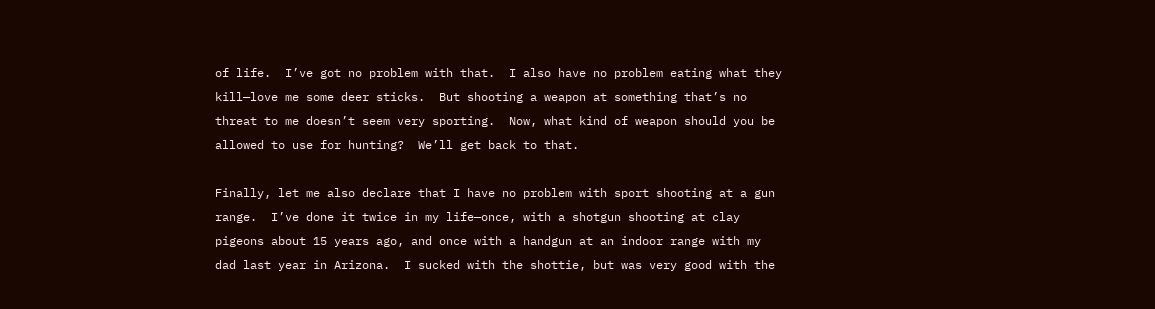of life.  I’ve got no problem with that.  I also have no problem eating what they kill—love me some deer sticks.  But shooting a weapon at something that’s no threat to me doesn’t seem very sporting.  Now, what kind of weapon should you be allowed to use for hunting?  We’ll get back to that.

Finally, let me also declare that I have no problem with sport shooting at a gun range.  I’ve done it twice in my life—once, with a shotgun shooting at clay pigeons about 15 years ago, and once with a handgun at an indoor range with my dad last year in Arizona.  I sucked with the shottie, but was very good with the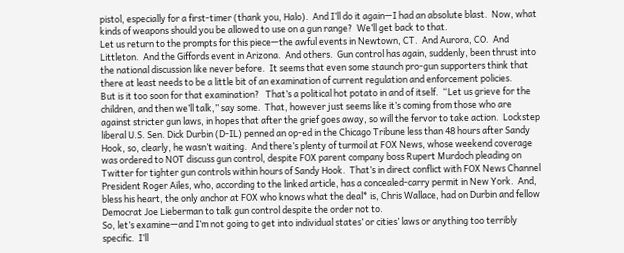pistol, especially for a first-timer (thank you, Halo).  And I’ll do it again—I had an absolute blast.  Now, what kinds of weapons should you be allowed to use on a gun range?  We’ll get back to that.
Let us return to the prompts for this piece—the awful events in Newtown, CT.  And Aurora, CO.  And Littleton.  And the Giffords event in Arizona.  And others.  Gun control has again, suddenly, been thrust into the national discussion like never before.  It seems that even some staunch pro-gun supporters think that there at least needs to be a little bit of an examination of current regulation and enforcement policies.
But is it too soon for that examination?   That’s a political hot potato in and of itself.  “Let us grieve for the children, and then we’ll talk,” say some.  That, however just seems like it’s coming from those who are against stricter gun laws, in hopes that after the grief goes away, so will the fervor to take action.  Lockstep liberal U.S. Sen. Dick Durbin (D-IL) penned an op-ed in the Chicago Tribune less than 48 hours after Sandy Hook, so, clearly, he wasn’t waiting.  And there’s plenty of turmoil at FOX News, whose weekend coverage was ordered to NOT discuss gun control, despite FOX parent company boss Rupert Murdoch pleading on Twitter for tighter gun controls within hours of Sandy Hook.  That’s in direct conflict with FOX News Channel President Roger Ailes, who, according to the linked article, has a concealed-carry permit in New York.  And, bless his heart, the only anchor at FOX who knows what the deal* is, Chris Wallace, had on Durbin and fellow Democrat Joe Lieberman to talk gun control despite the order not to.
So, let’s examine—and I’m not going to get into individual states’ or cities’ laws or anything too terribly specific.  I’ll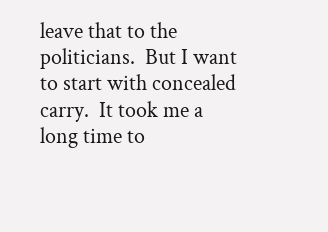leave that to the politicians.  But I want to start with concealed carry.  It took me a long time to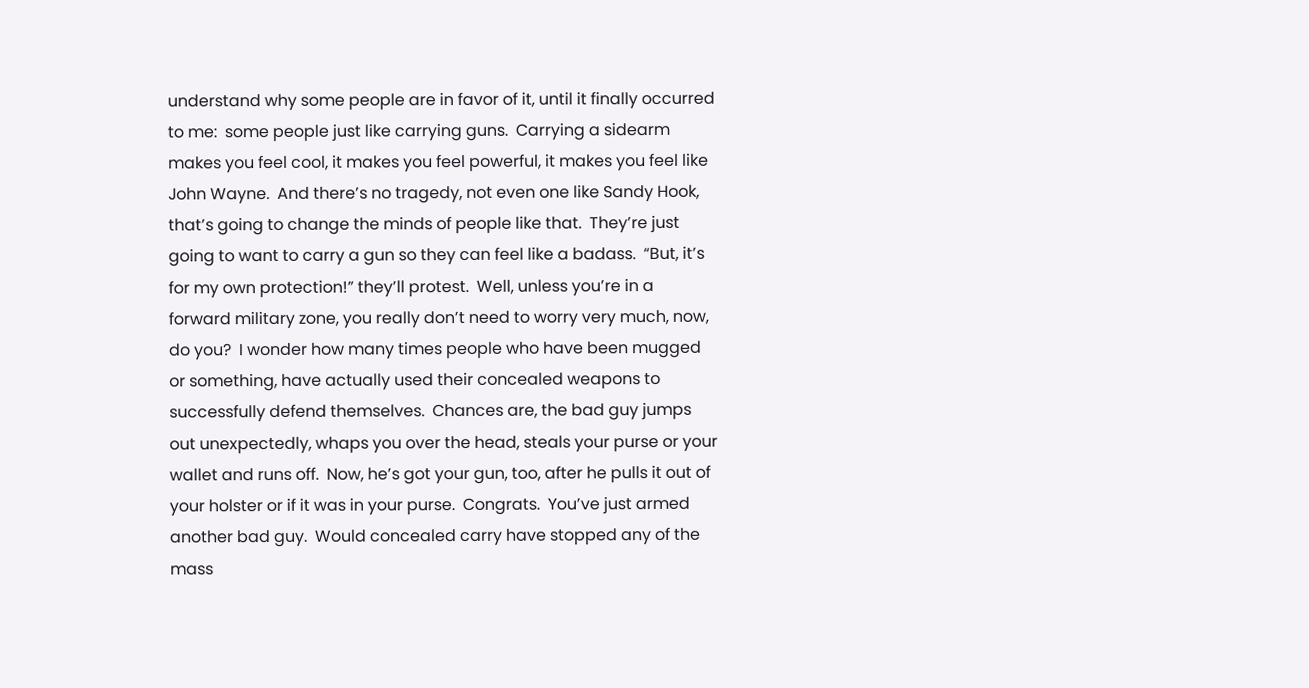understand why some people are in favor of it, until it finally occurred to me:  some people just like carrying guns.  Carrying a sidearm makes you feel cool, it makes you feel powerful, it makes you feel like John Wayne.  And there’s no tragedy, not even one like Sandy Hook, that’s going to change the minds of people like that.  They’re just going to want to carry a gun so they can feel like a badass.  “But, it’s for my own protection!” they’ll protest.  Well, unless you’re in a forward military zone, you really don’t need to worry very much, now, do you?  I wonder how many times people who have been mugged or something, have actually used their concealed weapons to successfully defend themselves.  Chances are, the bad guy jumps out unexpectedly, whaps you over the head, steals your purse or your wallet and runs off.  Now, he’s got your gun, too, after he pulls it out of your holster or if it was in your purse.  Congrats.  You’ve just armed another bad guy.  Would concealed carry have stopped any of the mass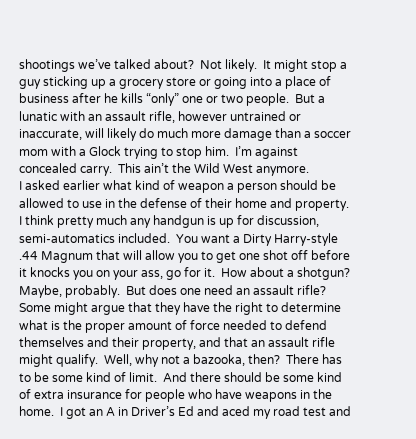shootings we’ve talked about?  Not likely.  It might stop a guy sticking up a grocery store or going into a place of business after he kills “only” one or two people.  But a lunatic with an assault rifle, however untrained or inaccurate, will likely do much more damage than a soccer mom with a Glock trying to stop him.  I’m against concealed carry.  This ain’t the Wild West anymore.
I asked earlier what kind of weapon a person should be allowed to use in the defense of their home and property.  I think pretty much any handgun is up for discussion, semi-automatics included.  You want a Dirty Harry-style .44 Magnum that will allow you to get one shot off before it knocks you on your ass, go for it.  How about a shotgun?  Maybe, probably.  But does one need an assault rifle?  Some might argue that they have the right to determine what is the proper amount of force needed to defend themselves and their property, and that an assault rifle might qualify.  Well, why not a bazooka, then?  There has to be some kind of limit.  And there should be some kind of extra insurance for people who have weapons in the home.  I got an A in Driver’s Ed and aced my road test and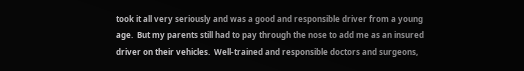took it all very seriously and was a good and responsible driver from a young age.  But my parents still had to pay through the nose to add me as an insured driver on their vehicles.  Well-trained and responsible doctors and surgeons,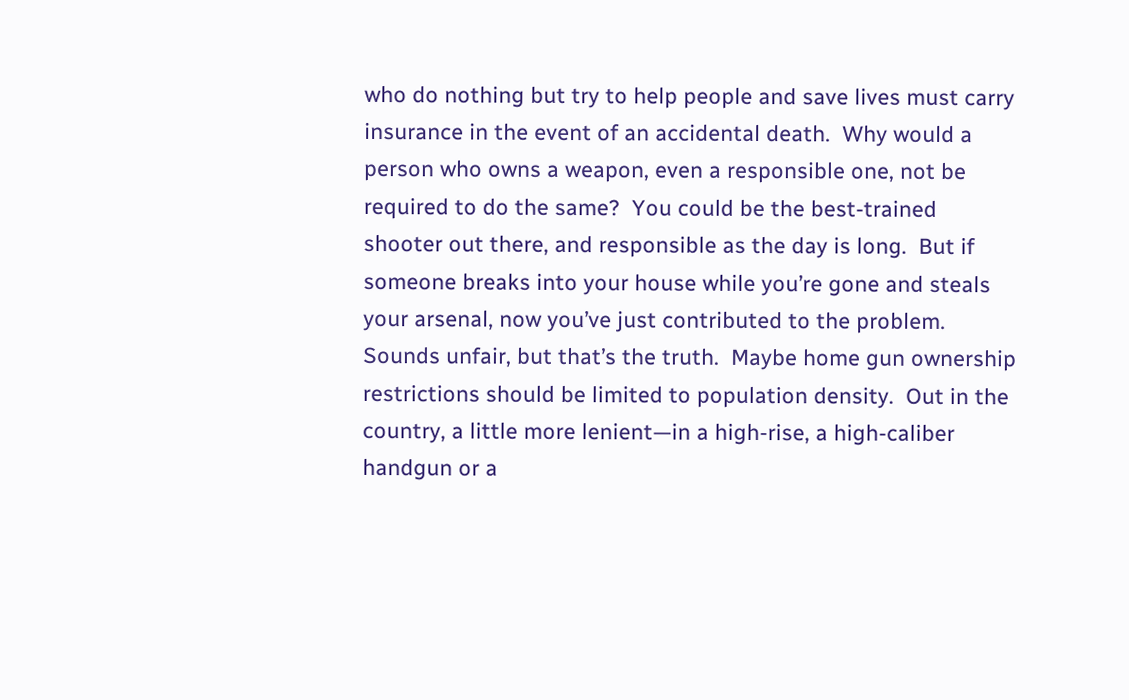who do nothing but try to help people and save lives must carry insurance in the event of an accidental death.  Why would a person who owns a weapon, even a responsible one, not be required to do the same?  You could be the best-trained shooter out there, and responsible as the day is long.  But if someone breaks into your house while you’re gone and steals your arsenal, now you’ve just contributed to the problem.  Sounds unfair, but that’s the truth.  Maybe home gun ownership restrictions should be limited to population density.  Out in the country, a little more lenient—in a high-rise, a high-caliber handgun or a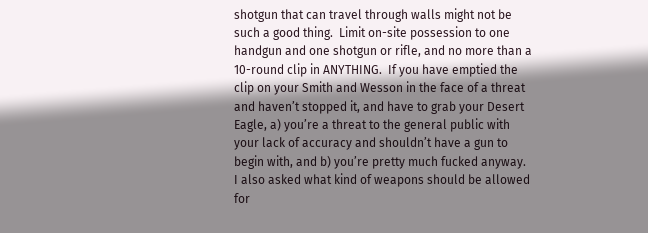shotgun that can travel through walls might not be such a good thing.  Limit on-site possession to one handgun and one shotgun or rifle, and no more than a 10-round clip in ANYTHING.  If you have emptied the clip on your Smith and Wesson in the face of a threat and haven’t stopped it, and have to grab your Desert Eagle, a) you’re a threat to the general public with your lack of accuracy and shouldn’t have a gun to begin with, and b) you’re pretty much fucked anyway.
I also asked what kind of weapons should be allowed for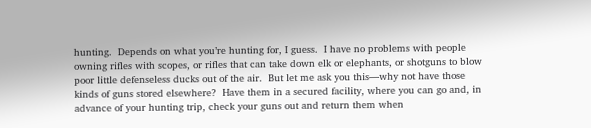hunting.  Depends on what you’re hunting for, I guess.  I have no problems with people owning rifles with scopes, or rifles that can take down elk or elephants, or shotguns to blow poor little defenseless ducks out of the air.  But let me ask you this—why not have those kinds of guns stored elsewhere?  Have them in a secured facility, where you can go and, in advance of your hunting trip, check your guns out and return them when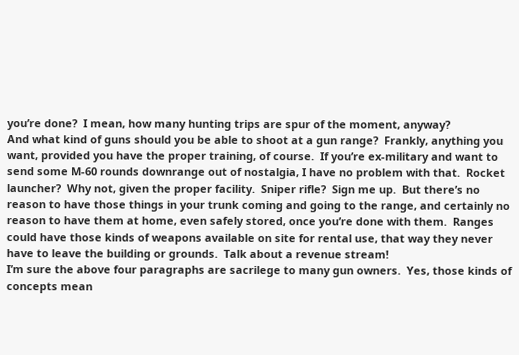you’re done?  I mean, how many hunting trips are spur of the moment, anyway?
And what kind of guns should you be able to shoot at a gun range?  Frankly, anything you want, provided you have the proper training, of course.  If you’re ex-military and want to send some M-60 rounds downrange out of nostalgia, I have no problem with that.  Rocket launcher?  Why not, given the proper facility.  Sniper rifle?  Sign me up.  But there’s no reason to have those things in your trunk coming and going to the range, and certainly no reason to have them at home, even safely stored, once you’re done with them.  Ranges could have those kinds of weapons available on site for rental use, that way they never have to leave the building or grounds.  Talk about a revenue stream!
I’m sure the above four paragraphs are sacrilege to many gun owners.  Yes, those kinds of concepts mean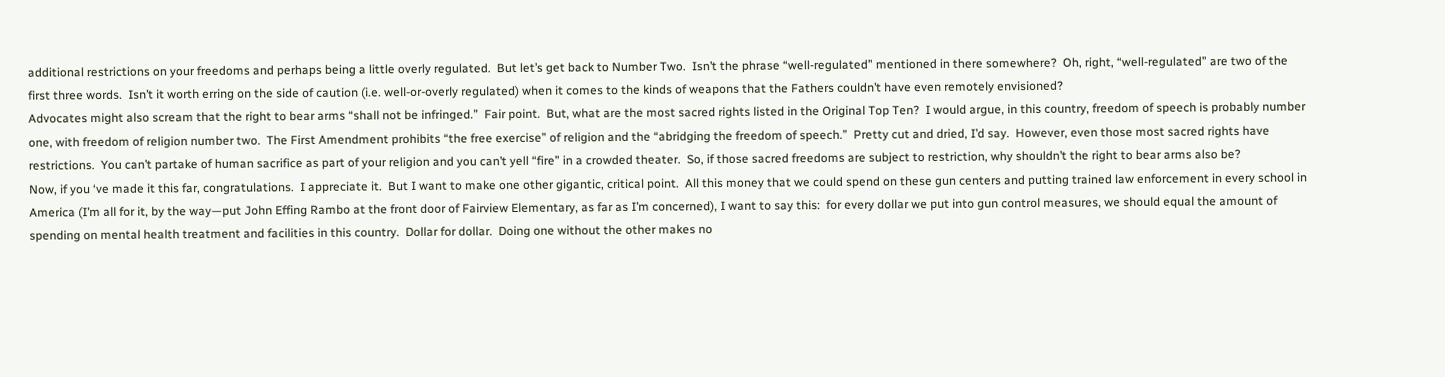additional restrictions on your freedoms and perhaps being a little overly regulated.  But let’s get back to Number Two.  Isn’t the phrase “well-regulated” mentioned in there somewhere?  Oh, right, “well-regulated” are two of the first three words.  Isn’t it worth erring on the side of caution (i.e. well-or-overly regulated) when it comes to the kinds of weapons that the Fathers couldn’t have even remotely envisioned?
Advocates might also scream that the right to bear arms “shall not be infringed.”  Fair point.  But, what are the most sacred rights listed in the Original Top Ten?  I would argue, in this country, freedom of speech is probably number one, with freedom of religion number two.  The First Amendment prohibits “the free exercise” of religion and the “abridging the freedom of speech.”  Pretty cut and dried, I’d say.  However, even those most sacred rights have restrictions.  You can’t partake of human sacrifice as part of your religion and you can’t yell “fire” in a crowded theater.  So, if those sacred freedoms are subject to restriction, why shouldn’t the right to bear arms also be?
Now, if you ‘ve made it this far, congratulations.  I appreciate it.  But I want to make one other gigantic, critical point.  All this money that we could spend on these gun centers and putting trained law enforcement in every school in America (I’m all for it, by the way—put John Effing Rambo at the front door of Fairview Elementary, as far as I’m concerned), I want to say this:  for every dollar we put into gun control measures, we should equal the amount of spending on mental health treatment and facilities in this country.  Dollar for dollar.  Doing one without the other makes no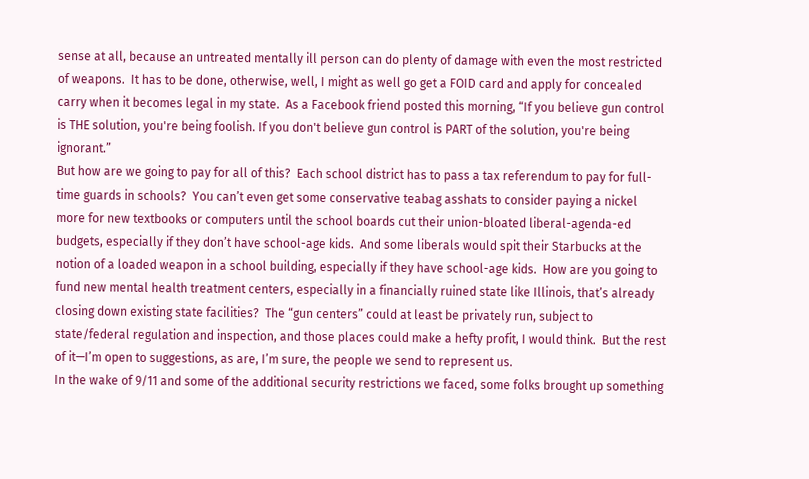sense at all, because an untreated mentally ill person can do plenty of damage with even the most restricted of weapons.  It has to be done, otherwise, well, I might as well go get a FOID card and apply for concealed carry when it becomes legal in my state.  As a Facebook friend posted this morning, “If you believe gun control is THE solution, you're being foolish. If you don't believe gun control is PART of the solution, you're being ignorant.”
But how are we going to pay for all of this?  Each school district has to pass a tax referendum to pay for full-time guards in schools?  You can’t even get some conservative teabag asshats to consider paying a nickel more for new textbooks or computers until the school boards cut their union-bloated liberal-agenda-ed budgets, especially if they don’t have school-age kids.  And some liberals would spit their Starbucks at the notion of a loaded weapon in a school building, especially if they have school-age kids.  How are you going to fund new mental health treatment centers, especially in a financially ruined state like Illinois, that’s already closing down existing state facilities?  The “gun centers” could at least be privately run, subject to state/federal regulation and inspection, and those places could make a hefty profit, I would think.  But the rest of it—I’m open to suggestions, as are, I’m sure, the people we send to represent us.
In the wake of 9/11 and some of the additional security restrictions we faced, some folks brought up something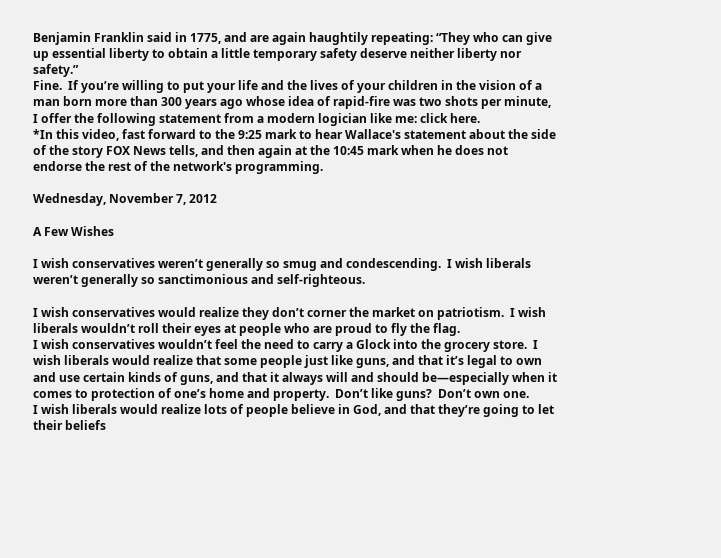Benjamin Franklin said in 1775, and are again haughtily repeating: “They who can give up essential liberty to obtain a little temporary safety deserve neither liberty nor safety.”
Fine.  If you’re willing to put your life and the lives of your children in the vision of a man born more than 300 years ago whose idea of rapid-fire was two shots per minute, I offer the following statement from a modern logician like me: click here.
*In this video, fast forward to the 9:25 mark to hear Wallace's statement about the side of the story FOX News tells, and then again at the 10:45 mark when he does not endorse the rest of the network's programming.

Wednesday, November 7, 2012

A Few Wishes

I wish conservatives weren’t generally so smug and condescending.  I wish liberals weren’t generally so sanctimonious and self-righteous.

I wish conservatives would realize they don’t corner the market on patriotism.  I wish liberals wouldn’t roll their eyes at people who are proud to fly the flag.
I wish conservatives wouldn’t feel the need to carry a Glock into the grocery store.  I wish liberals would realize that some people just like guns, and that it’s legal to own and use certain kinds of guns, and that it always will and should be—especially when it comes to protection of one’s home and property.  Don’t like guns?  Don’t own one.
I wish liberals would realize lots of people believe in God, and that they’re going to let their beliefs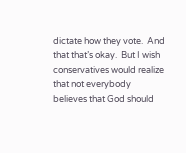dictate how they vote.  And that that’s okay.  But I wish conservatives would realize that not everybody believes that God should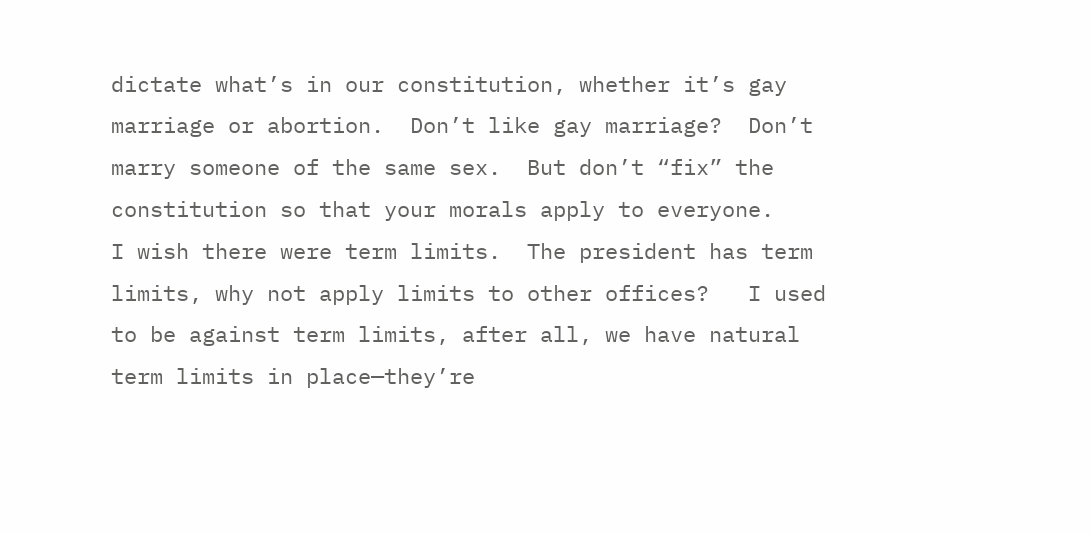dictate what’s in our constitution, whether it’s gay marriage or abortion.  Don’t like gay marriage?  Don’t marry someone of the same sex.  But don’t “fix” the constitution so that your morals apply to everyone.
I wish there were term limits.  The president has term limits, why not apply limits to other offices?   I used to be against term limits, after all, we have natural term limits in place—they’re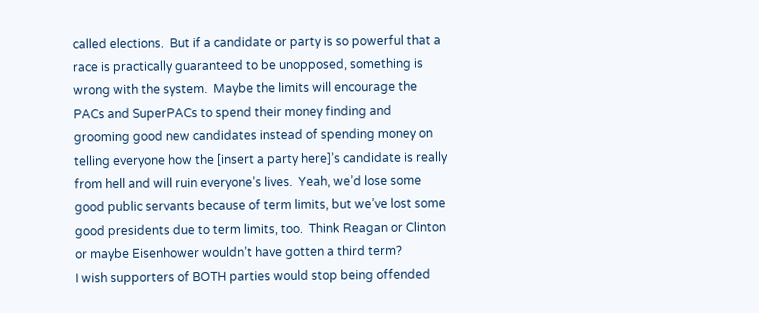called elections.  But if a candidate or party is so powerful that a race is practically guaranteed to be unopposed, something is wrong with the system.  Maybe the limits will encourage the PACs and SuperPACs to spend their money finding and grooming good new candidates instead of spending money on telling everyone how the [insert a party here]’s candidate is really from hell and will ruin everyone’s lives.  Yeah, we’d lose some good public servants because of term limits, but we’ve lost some good presidents due to term limits, too.  Think Reagan or Clinton or maybe Eisenhower wouldn’t have gotten a third term?
I wish supporters of BOTH parties would stop being offended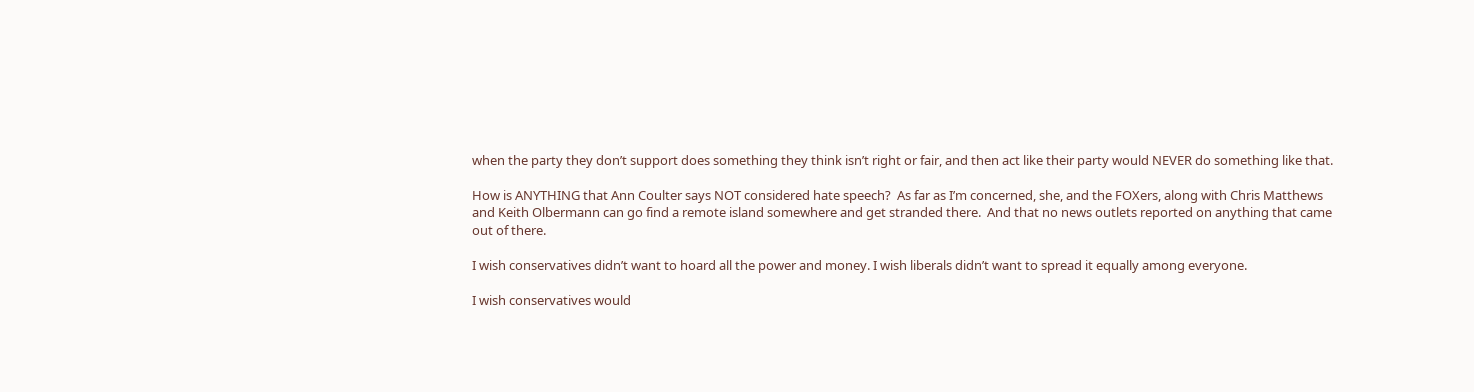when the party they don’t support does something they think isn’t right or fair, and then act like their party would NEVER do something like that.

How is ANYTHING that Ann Coulter says NOT considered hate speech?  As far as I’m concerned, she, and the FOXers, along with Chris Matthews and Keith Olbermann can go find a remote island somewhere and get stranded there.  And that no news outlets reported on anything that came out of there.

I wish conservatives didn’t want to hoard all the power and money. I wish liberals didn’t want to spread it equally among everyone.

I wish conservatives would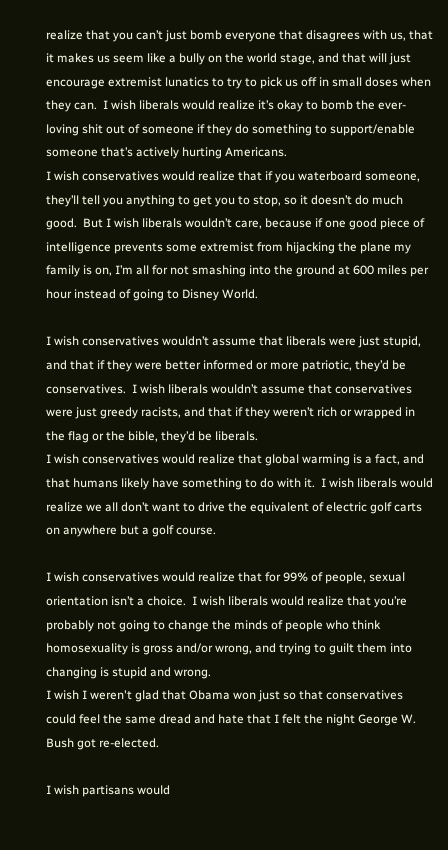realize that you can’t just bomb everyone that disagrees with us, that it makes us seem like a bully on the world stage, and that will just encourage extremist lunatics to try to pick us off in small doses when they can.  I wish liberals would realize it’s okay to bomb the ever-loving shit out of someone if they do something to support/enable someone that’s actively hurting Americans.
I wish conservatives would realize that if you waterboard someone, they’ll tell you anything to get you to stop, so it doesn’t do much good.  But I wish liberals wouldn’t care, because if one good piece of intelligence prevents some extremist from hijacking the plane my family is on, I’m all for not smashing into the ground at 600 miles per hour instead of going to Disney World.

I wish conservatives wouldn’t assume that liberals were just stupid, and that if they were better informed or more patriotic, they’d be conservatives.  I wish liberals wouldn’t assume that conservatives were just greedy racists, and that if they weren’t rich or wrapped in the flag or the bible, they’d be liberals.
I wish conservatives would realize that global warming is a fact, and that humans likely have something to do with it.  I wish liberals would realize we all don’t want to drive the equivalent of electric golf carts on anywhere but a golf course.

I wish conservatives would realize that for 99% of people, sexual orientation isn’t a choice.  I wish liberals would realize that you’re probably not going to change the minds of people who think homosexuality is gross and/or wrong, and trying to guilt them into changing is stupid and wrong.
I wish I weren't glad that Obama won just so that conservatives could feel the same dread and hate that I felt the night George W. Bush got re-elected.

I wish partisans would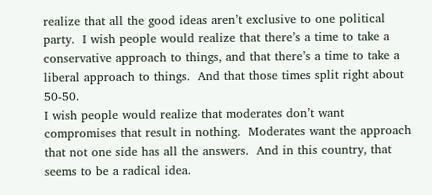realize that all the good ideas aren’t exclusive to one political party.  I wish people would realize that there’s a time to take a conservative approach to things, and that there’s a time to take a liberal approach to things.  And that those times split right about 50-50.
I wish people would realize that moderates don’t want compromises that result in nothing.  Moderates want the approach that not one side has all the answers.  And in this country, that seems to be a radical idea.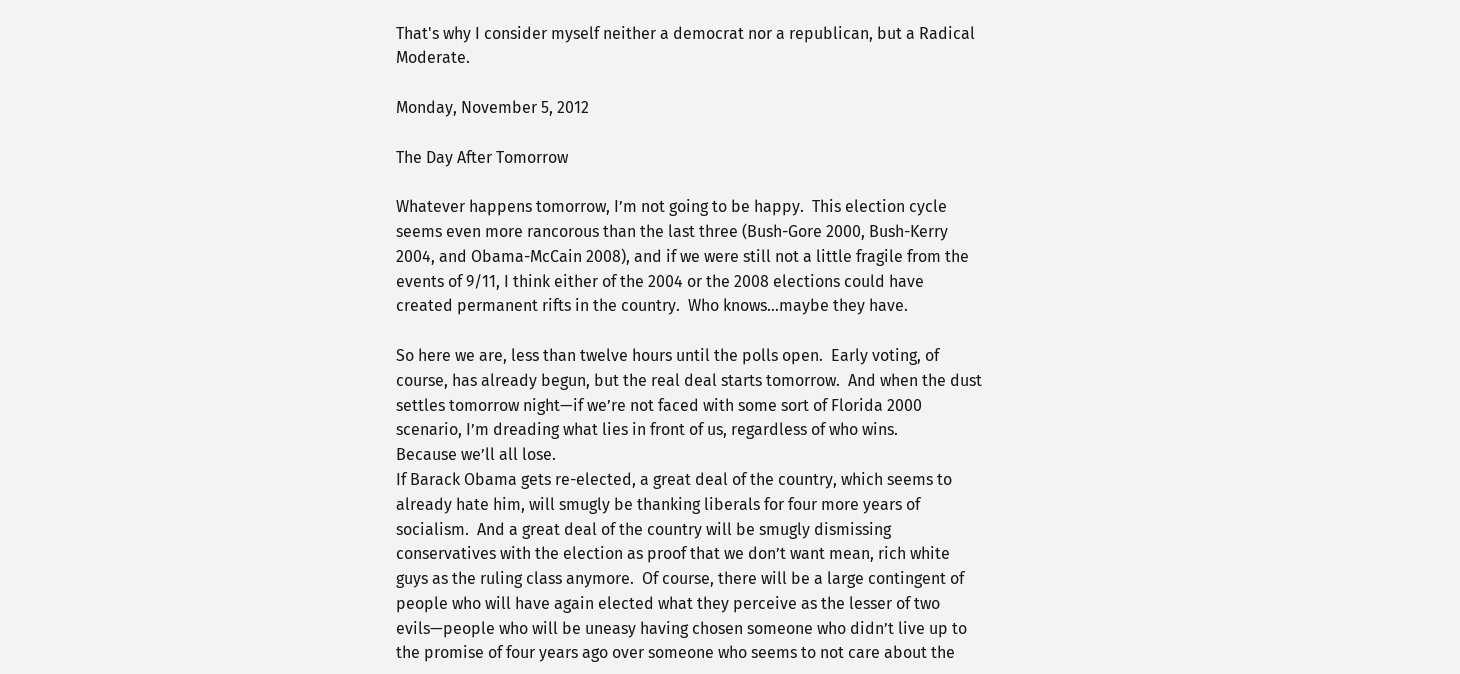That's why I consider myself neither a democrat nor a republican, but a Radical Moderate.

Monday, November 5, 2012

The Day After Tomorrow

Whatever happens tomorrow, I’m not going to be happy.  This election cycle seems even more rancorous than the last three (Bush-Gore 2000, Bush-Kerry 2004, and Obama-McCain 2008), and if we were still not a little fragile from the events of 9/11, I think either of the 2004 or the 2008 elections could have created permanent rifts in the country.  Who knows…maybe they have.

So here we are, less than twelve hours until the polls open.  Early voting, of course, has already begun, but the real deal starts tomorrow.  And when the dust settles tomorrow night—if we’re not faced with some sort of Florida 2000 scenario, I’m dreading what lies in front of us, regardless of who wins.
Because we’ll all lose.
If Barack Obama gets re-elected, a great deal of the country, which seems to already hate him, will smugly be thanking liberals for four more years of socialism.  And a great deal of the country will be smugly dismissing conservatives with the election as proof that we don’t want mean, rich white guys as the ruling class anymore.  Of course, there will be a large contingent of people who will have again elected what they perceive as the lesser of two evils—people who will be uneasy having chosen someone who didn’t live up to the promise of four years ago over someone who seems to not care about the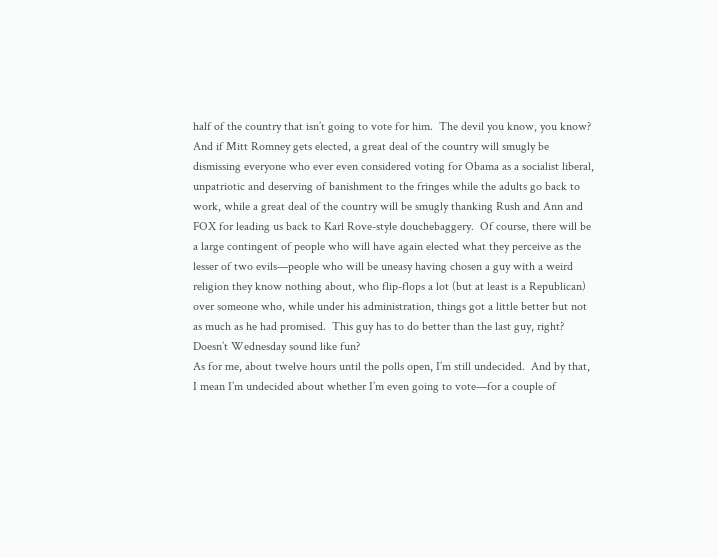half of the country that isn’t going to vote for him.  The devil you know, you know?
And if Mitt Romney gets elected, a great deal of the country will smugly be dismissing everyone who ever even considered voting for Obama as a socialist liberal, unpatriotic and deserving of banishment to the fringes while the adults go back to work, while a great deal of the country will be smugly thanking Rush and Ann and FOX for leading us back to Karl Rove-style douchebaggery.  Of course, there will be a large contingent of people who will have again elected what they perceive as the lesser of two evils—people who will be uneasy having chosen a guy with a weird religion they know nothing about, who flip-flops a lot (but at least is a Republican) over someone who, while under his administration, things got a little better but not as much as he had promised.  This guy has to do better than the last guy, right?
Doesn’t Wednesday sound like fun?
As for me, about twelve hours until the polls open, I’m still undecided.  And by that, I mean I’m undecided about whether I’m even going to vote—for a couple of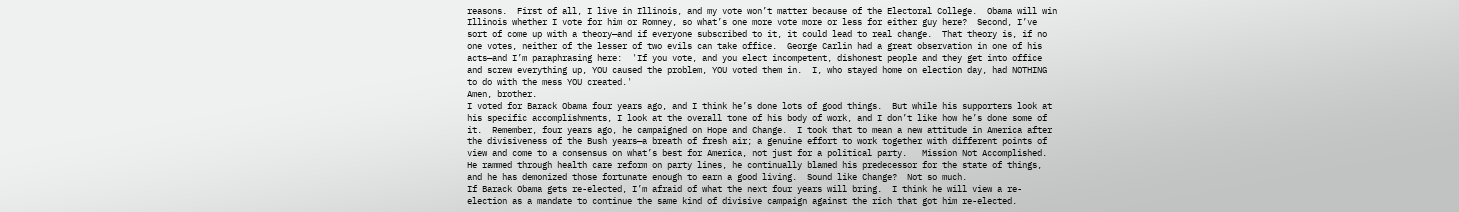reasons.  First of all, I live in Illinois, and my vote won’t matter because of the Electoral College.  Obama will win Illinois whether I vote for him or Romney, so what’s one more vote more or less for either guy here?  Second, I’ve sort of come up with a theory—and if everyone subscribed to it, it could lead to real change.  That theory is, if no one votes, neither of the lesser of two evils can take office.  George Carlin had a great observation in one of his acts—and I’m paraphrasing here:  'If you vote, and you elect incompetent, dishonest people and they get into office and screw everything up, YOU caused the problem, YOU voted them in.  I, who stayed home on election day, had NOTHING to do with the mess YOU created.'
Amen, brother.
I voted for Barack Obama four years ago, and I think he’s done lots of good things.  But while his supporters look at his specific accomplishments, I look at the overall tone of his body of work, and I don’t like how he’s done some of it.  Remember, four years ago, he campaigned on Hope and Change.  I took that to mean a new attitude in America after the divisiveness of the Bush years—a breath of fresh air; a genuine effort to work together with different points of view and come to a consensus on what’s best for America, not just for a political party.   Mission Not Accomplished.  He rammed through health care reform on party lines, he continually blamed his predecessor for the state of things, and he has demonized those fortunate enough to earn a good living.  Sound like Change?  Not so much.
If Barack Obama gets re-elected, I’m afraid of what the next four years will bring.  I think he will view a re-election as a mandate to continue the same kind of divisive campaign against the rich that got him re-elected.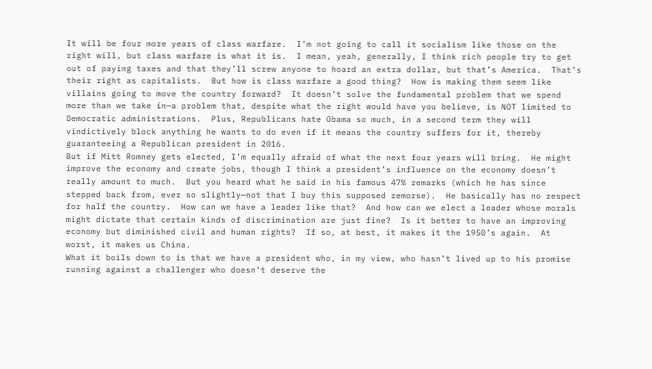It will be four more years of class warfare.  I’m not going to call it socialism like those on the right will, but class warfare is what it is.  I mean, yeah, generally, I think rich people try to get out of paying taxes and that they’ll screw anyone to hoard an extra dollar, but that’s America.  That’s their right as capitalists.  But how is class warfare a good thing?  How is making them seem like villains going to move the country forward?  It doesn’t solve the fundamental problem that we spend more than we take in—a problem that, despite what the right would have you believe, is NOT limited to Democratic administrations.  Plus, Republicans hate Obama so much, in a second term they will vindictively block anything he wants to do even if it means the country suffers for it, thereby guaranteeing a Republican president in 2016.
But if Mitt Romney gets elected, I’m equally afraid of what the next four years will bring.  He might improve the economy and create jobs, though I think a president’s influence on the economy doesn’t really amount to much.  But you heard what he said in his famous 47% remarks (which he has since stepped back from, ever so slightly—not that I buy this supposed remorse).  He basically has no respect for half the country.  How can we have a leader like that?  And how can we elect a leader whose morals might dictate that certain kinds of discrimination are just fine?  Is it better to have an improving economy but diminished civil and human rights?  If so, at best, it makes it the 1950’s again.  At worst, it makes us China.
What it boils down to is that we have a president who, in my view, who hasn’t lived up to his promise running against a challenger who doesn’t deserve the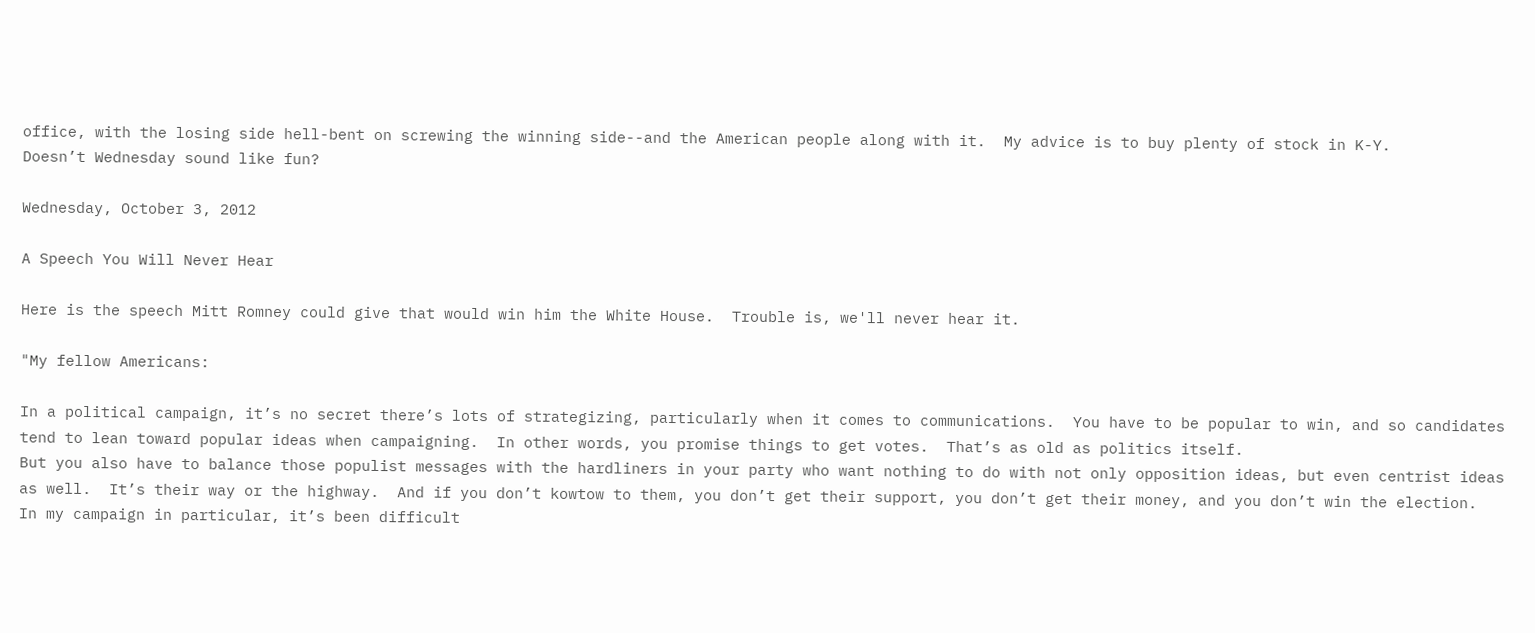office, with the losing side hell-bent on screwing the winning side--and the American people along with it.  My advice is to buy plenty of stock in K-Y.
Doesn’t Wednesday sound like fun?

Wednesday, October 3, 2012

A Speech You Will Never Hear

Here is the speech Mitt Romney could give that would win him the White House.  Trouble is, we'll never hear it.

"My fellow Americans:

In a political campaign, it’s no secret there’s lots of strategizing, particularly when it comes to communications.  You have to be popular to win, and so candidates tend to lean toward popular ideas when campaigning.  In other words, you promise things to get votes.  That’s as old as politics itself.
But you also have to balance those populist messages with the hardliners in your party who want nothing to do with not only opposition ideas, but even centrist ideas as well.  It’s their way or the highway.  And if you don’t kowtow to them, you don’t get their support, you don’t get their money, and you don’t win the election.
In my campaign in particular, it’s been difficult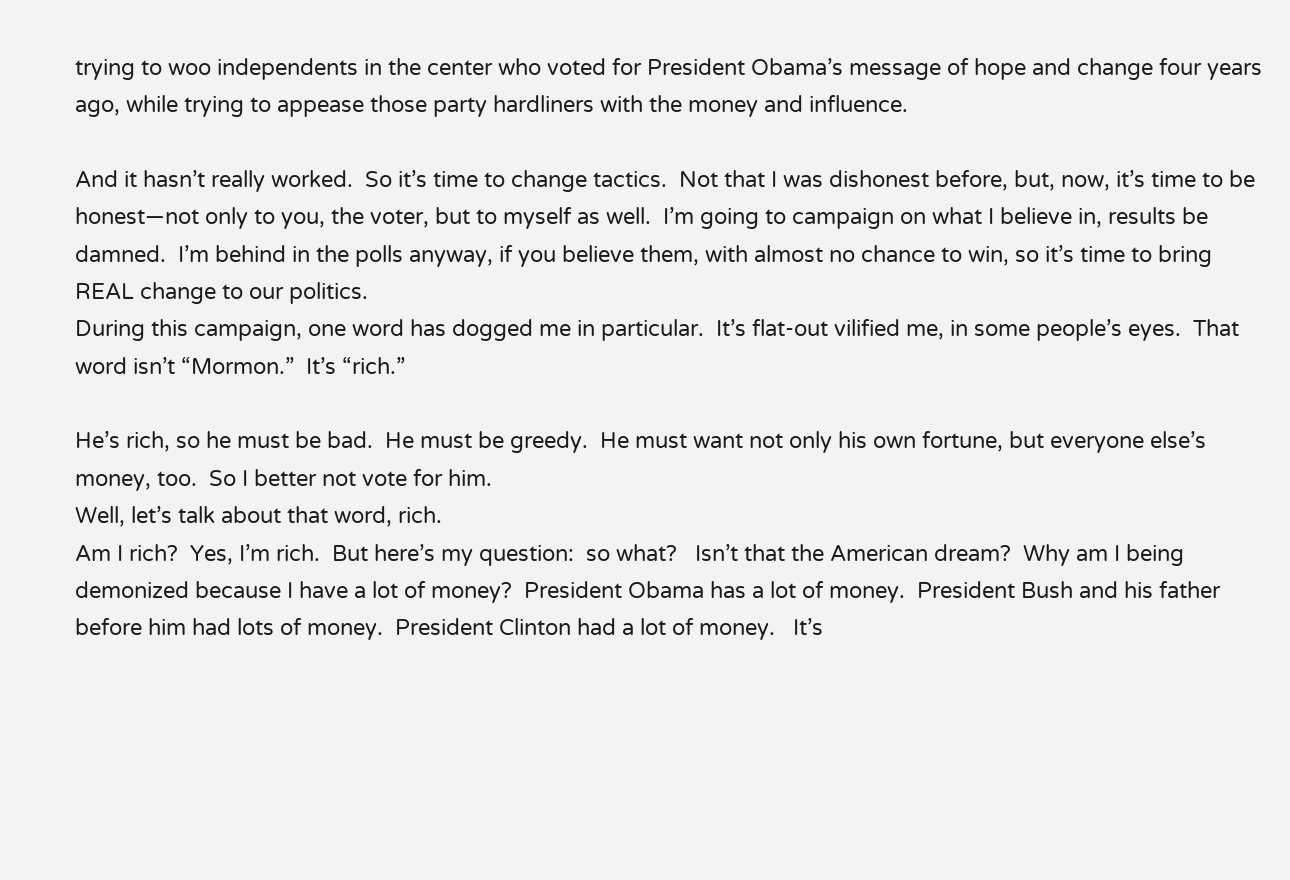trying to woo independents in the center who voted for President Obama’s message of hope and change four years ago, while trying to appease those party hardliners with the money and influence.

And it hasn’t really worked.  So it’s time to change tactics.  Not that I was dishonest before, but, now, it’s time to be honest—not only to you, the voter, but to myself as well.  I’m going to campaign on what I believe in, results be damned.  I’m behind in the polls anyway, if you believe them, with almost no chance to win, so it’s time to bring REAL change to our politics.
During this campaign, one word has dogged me in particular.  It’s flat-out vilified me, in some people’s eyes.  That word isn’t “Mormon.”  It’s “rich.”

He’s rich, so he must be bad.  He must be greedy.  He must want not only his own fortune, but everyone else’s money, too.  So I better not vote for him.
Well, let’s talk about that word, rich.
Am I rich?  Yes, I’m rich.  But here’s my question:  so what?   Isn’t that the American dream?  Why am I being demonized because I have a lot of money?  President Obama has a lot of money.  President Bush and his father before him had lots of money.  President Clinton had a lot of money.   It’s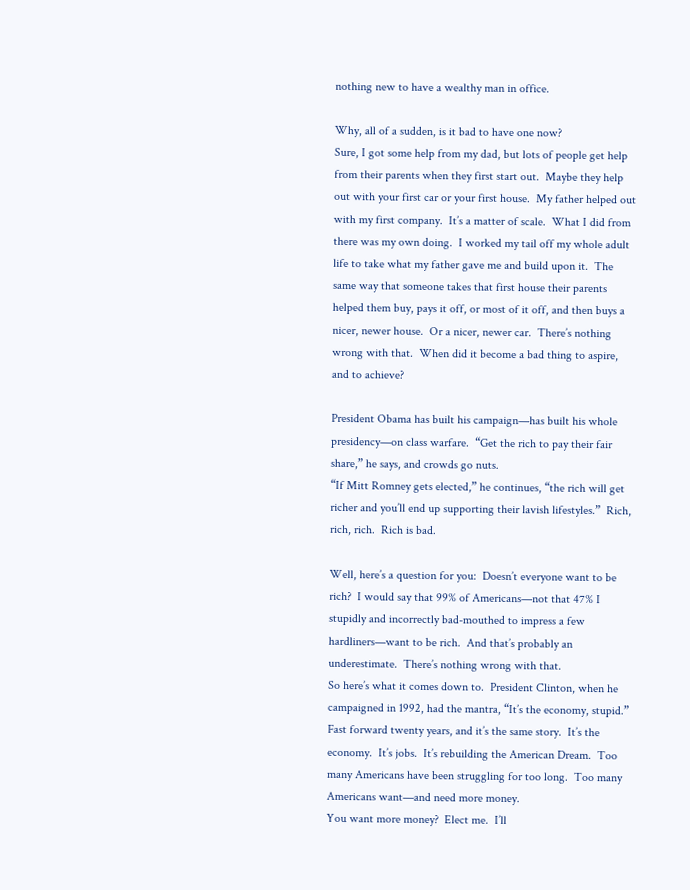nothing new to have a wealthy man in office.

Why, all of a sudden, is it bad to have one now?
Sure, I got some help from my dad, but lots of people get help from their parents when they first start out.  Maybe they help out with your first car or your first house.  My father helped out with my first company.  It’s a matter of scale.  What I did from there was my own doing.  I worked my tail off my whole adult life to take what my father gave me and build upon it.  The same way that someone takes that first house their parents helped them buy, pays it off, or most of it off, and then buys a nicer, newer house.  Or a nicer, newer car.  There’s nothing wrong with that.  When did it become a bad thing to aspire, and to achieve?

President Obama has built his campaign—has built his whole presidency—on class warfare.  “Get the rich to pay their fair share,” he says, and crowds go nuts.
“If Mitt Romney gets elected,” he continues, “the rich will get richer and you’ll end up supporting their lavish lifestyles.”  Rich, rich, rich.  Rich is bad.

Well, here’s a question for you:  Doesn’t everyone want to be rich?  I would say that 99% of Americans—not that 47% I stupidly and incorrectly bad-mouthed to impress a few hardliners—want to be rich.  And that’s probably an underestimate.  There’s nothing wrong with that.
So here’s what it comes down to.  President Clinton, when he campaigned in 1992, had the mantra, “It’s the economy, stupid.”
Fast forward twenty years, and it’s the same story.  It’s the economy.  It’s jobs.  It’s rebuilding the American Dream.  Too many Americans have been struggling for too long.  Too many Americans want—and need more money.
You want more money?  Elect me.  I’ll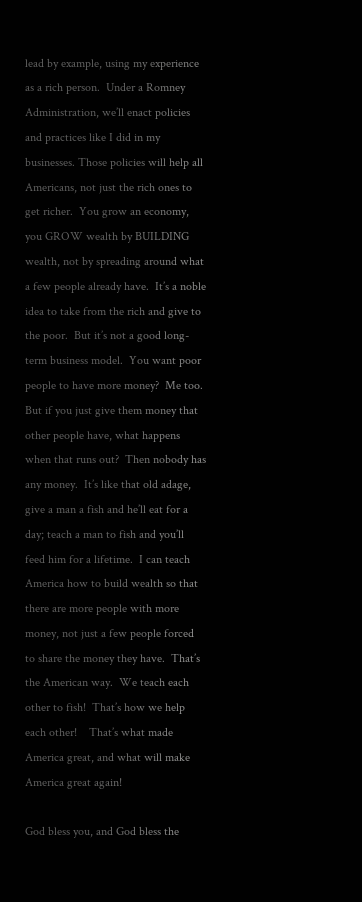lead by example, using my experience as a rich person.  Under a Romney Administration, we’ll enact policies and practices like I did in my businesses. Those policies will help all Americans, not just the rich ones to get richer.  You grow an economy, you GROW wealth by BUILDING wealth, not by spreading around what a few people already have.  It’s a noble idea to take from the rich and give to the poor.  But it’s not a good long-term business model.  You want poor people to have more money?  Me too.  But if you just give them money that other people have, what happens when that runs out?  Then nobody has any money.  It’s like that old adage, give a man a fish and he’ll eat for a day; teach a man to fish and you’ll feed him for a lifetime.  I can teach America how to build wealth so that there are more people with more money, not just a few people forced to share the money they have.  That’s the American way.  We teach each other to fish!  That’s how we help each other!    That’s what made America great, and what will make America great again!

God bless you, and God bless the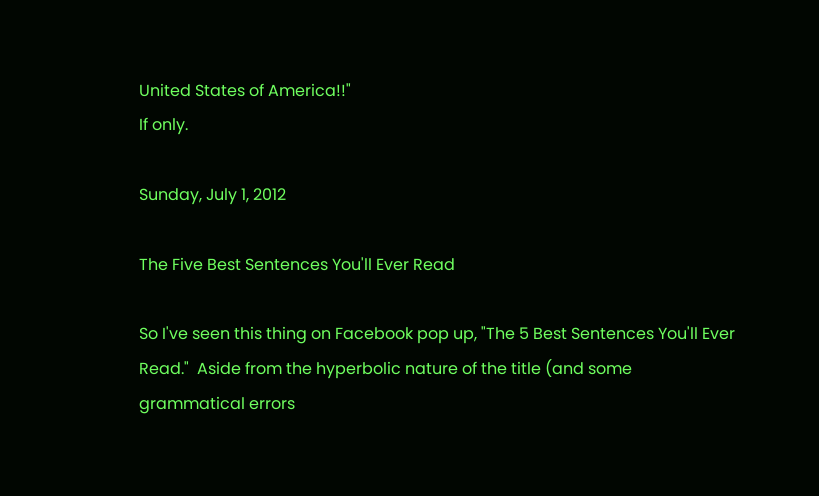United States of America!!"
If only.

Sunday, July 1, 2012

The Five Best Sentences You'll Ever Read

So I've seen this thing on Facebook pop up, "The 5 Best Sentences You'll Ever Read."  Aside from the hyperbolic nature of the title (and some grammatical errors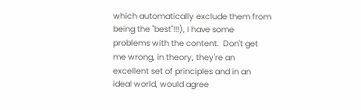which automatically exclude them from being the "best"!!!), I have some problems with the content.  Don't get me wrong, in theory, they're an excellent set of principles and in an ideal world, would agree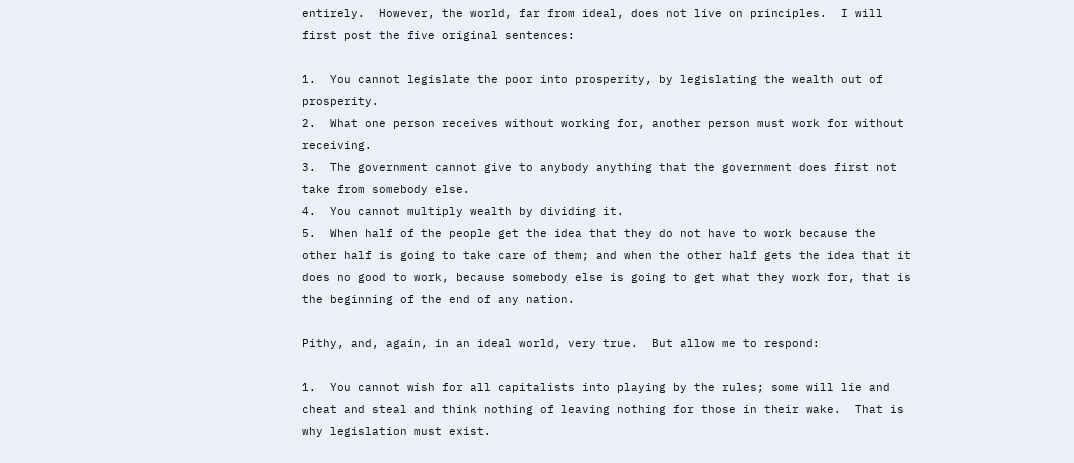entirely.  However, the world, far from ideal, does not live on principles.  I will first post the five original sentences:

1.  You cannot legislate the poor into prosperity, by legislating the wealth out of prosperity.
2.  What one person receives without working for, another person must work for without receiving.
3.  The government cannot give to anybody anything that the government does first not take from somebody else.
4.  You cannot multiply wealth by dividing it.
5.  When half of the people get the idea that they do not have to work because the other half is going to take care of them; and when the other half gets the idea that it does no good to work, because somebody else is going to get what they work for, that is the beginning of the end of any nation.

Pithy, and, again, in an ideal world, very true.  But allow me to respond:

1.  You cannot wish for all capitalists into playing by the rules; some will lie and cheat and steal and think nothing of leaving nothing for those in their wake.  That is why legislation must exist.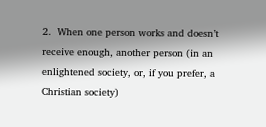2.  When one person works and doesn’t receive enough, another person (in an enlightened society, or, if you prefer, a Christian society)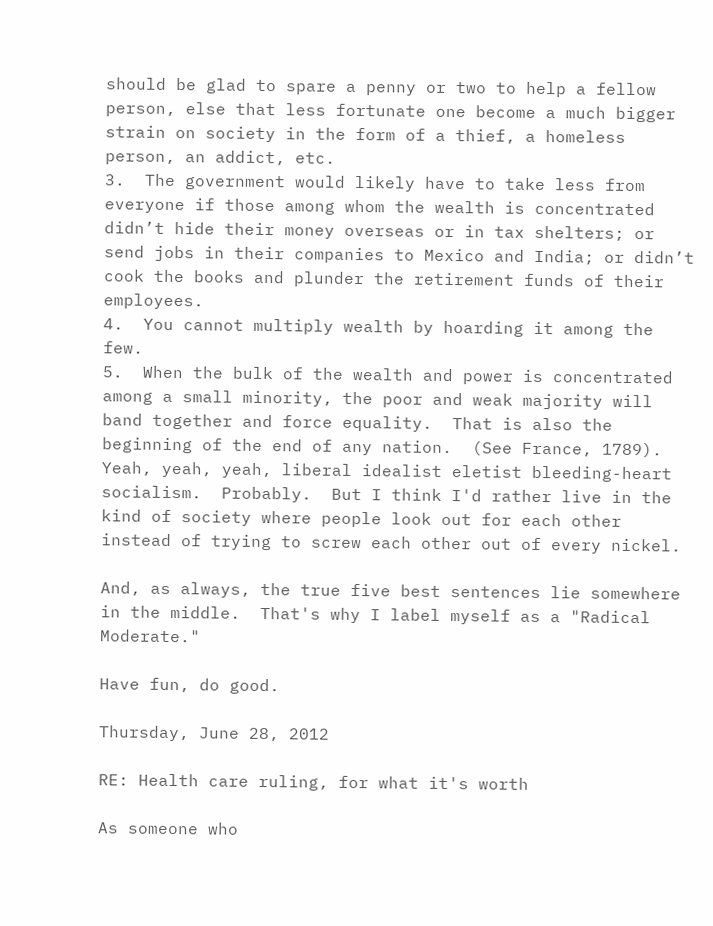should be glad to spare a penny or two to help a fellow person, else that less fortunate one become a much bigger strain on society in the form of a thief, a homeless person, an addict, etc.
3.  The government would likely have to take less from everyone if those among whom the wealth is concentrated didn’t hide their money overseas or in tax shelters; or send jobs in their companies to Mexico and India; or didn’t cook the books and plunder the retirement funds of their employees.
4.  You cannot multiply wealth by hoarding it among the few.
5.  When the bulk of the wealth and power is concentrated among a small minority, the poor and weak majority will band together and force equality.  That is also the beginning of the end of any nation.  (See France, 1789).
Yeah, yeah, yeah, liberal idealist eletist bleeding-heart socialism.  Probably.  But I think I'd rather live in the kind of society where people look out for each other instead of trying to screw each other out of every nickel.

And, as always, the true five best sentences lie somewhere in the middle.  That's why I label myself as a "Radical Moderate."

Have fun, do good.

Thursday, June 28, 2012

RE: Health care ruling, for what it's worth

As someone who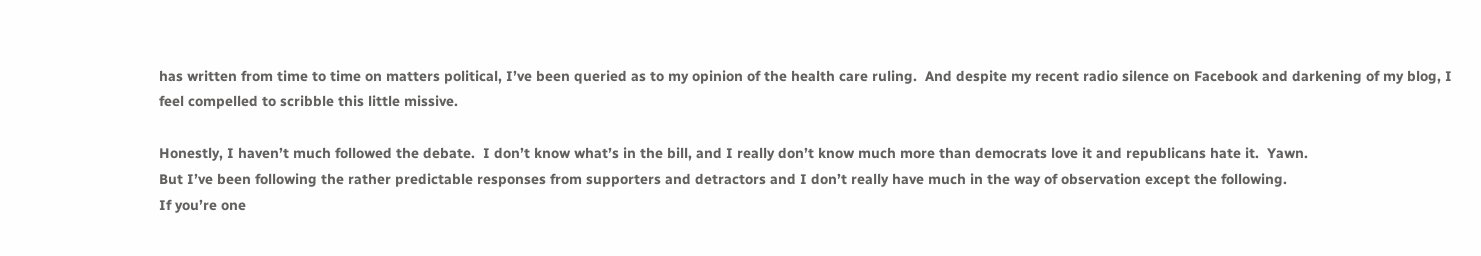has written from time to time on matters political, I’ve been queried as to my opinion of the health care ruling.  And despite my recent radio silence on Facebook and darkening of my blog, I feel compelled to scribble this little missive.

Honestly, I haven’t much followed the debate.  I don’t know what’s in the bill, and I really don’t know much more than democrats love it and republicans hate it.  Yawn.
But I’ve been following the rather predictable responses from supporters and detractors and I don’t really have much in the way of observation except the following.
If you’re one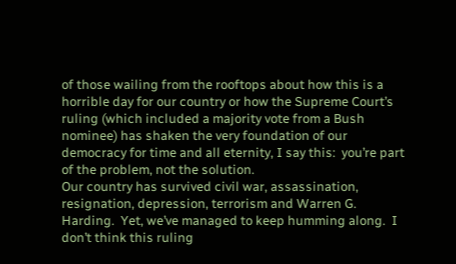of those wailing from the rooftops about how this is a horrible day for our country or how the Supreme Court’s ruling (which included a majority vote from a Bush nominee) has shaken the very foundation of our democracy for time and all eternity, I say this:  you’re part of the problem, not the solution.
Our country has survived civil war, assassination, resignation, depression, terrorism and Warren G. Harding.  Yet, we’ve managed to keep humming along.  I don’t think this ruling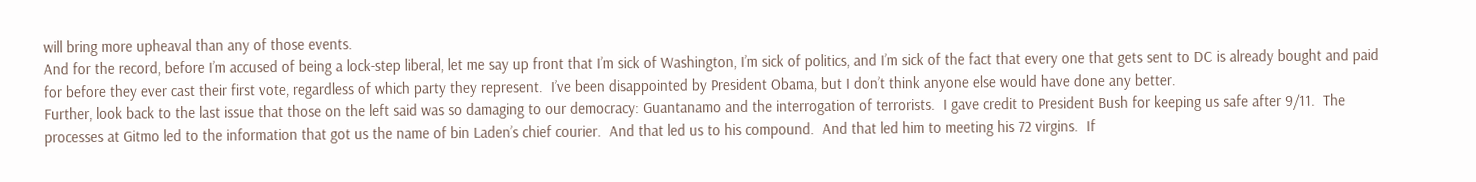will bring more upheaval than any of those events.
And for the record, before I’m accused of being a lock-step liberal, let me say up front that I’m sick of Washington, I’m sick of politics, and I’m sick of the fact that every one that gets sent to DC is already bought and paid for before they ever cast their first vote, regardless of which party they represent.  I’ve been disappointed by President Obama, but I don’t think anyone else would have done any better.
Further, look back to the last issue that those on the left said was so damaging to our democracy: Guantanamo and the interrogation of terrorists.  I gave credit to President Bush for keeping us safe after 9/11.  The processes at Gitmo led to the information that got us the name of bin Laden’s chief courier.  And that led us to his compound.  And that led him to meeting his 72 virgins.  If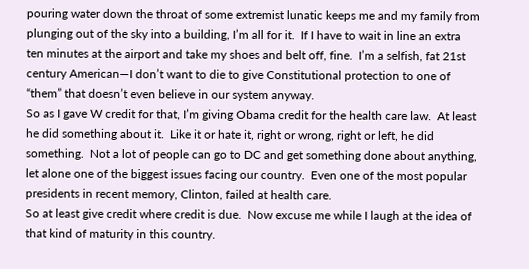pouring water down the throat of some extremist lunatic keeps me and my family from plunging out of the sky into a building, I’m all for it.  If I have to wait in line an extra ten minutes at the airport and take my shoes and belt off, fine.  I’m a selfish, fat 21st century American—I don’t want to die to give Constitutional protection to one of “them” that doesn’t even believe in our system anyway.
So as I gave W credit for that, I’m giving Obama credit for the health care law.  At least he did something about it.  Like it or hate it, right or wrong, right or left, he did something.  Not a lot of people can go to DC and get something done about anything, let alone one of the biggest issues facing our country.  Even one of the most popular presidents in recent memory, Clinton, failed at health care.
So at least give credit where credit is due.  Now excuse me while I laugh at the idea of that kind of maturity in this country.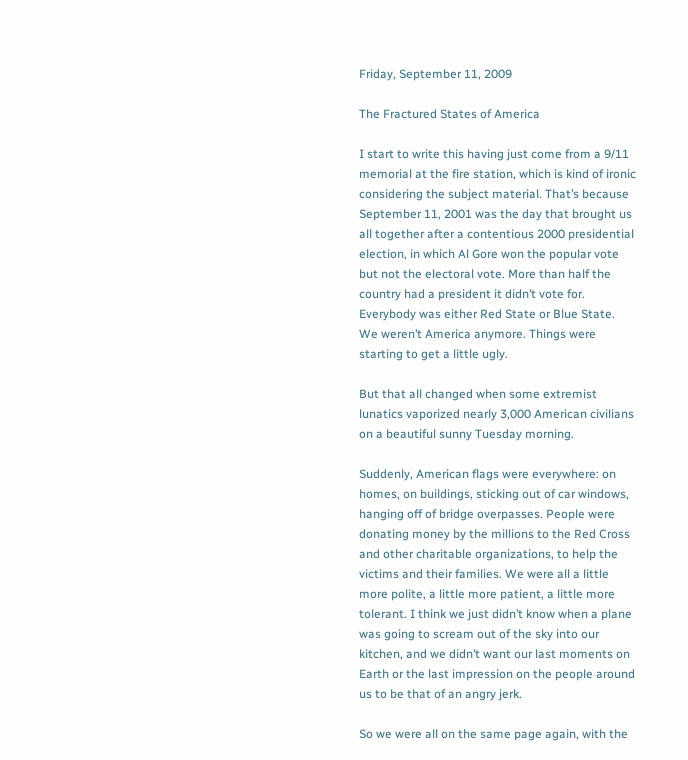Friday, September 11, 2009

The Fractured States of America

I start to write this having just come from a 9/11 memorial at the fire station, which is kind of ironic considering the subject material. That’s because September 11, 2001 was the day that brought us all together after a contentious 2000 presidential election, in which Al Gore won the popular vote but not the electoral vote. More than half the country had a president it didn’t vote for. Everybody was either Red State or Blue State. We weren’t America anymore. Things were starting to get a little ugly.

But that all changed when some extremist lunatics vaporized nearly 3,000 American civilians on a beautiful sunny Tuesday morning.

Suddenly, American flags were everywhere: on homes, on buildings, sticking out of car windows, hanging off of bridge overpasses. People were donating money by the millions to the Red Cross and other charitable organizations, to help the victims and their families. We were all a little more polite, a little more patient, a little more tolerant. I think we just didn’t know when a plane was going to scream out of the sky into our kitchen, and we didn’t want our last moments on Earth or the last impression on the people around us to be that of an angry jerk.

So we were all on the same page again, with the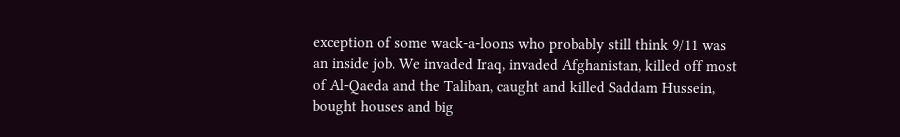exception of some wack-a-loons who probably still think 9/11 was an inside job. We invaded Iraq, invaded Afghanistan, killed off most of Al-Qaeda and the Taliban, caught and killed Saddam Hussein, bought houses and big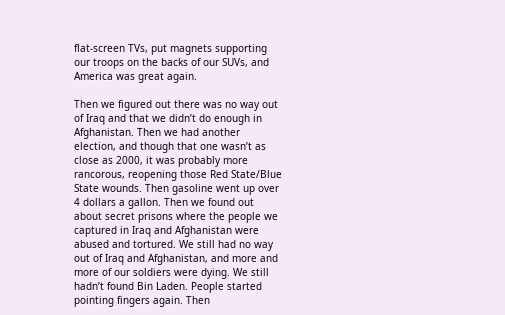flat-screen TVs, put magnets supporting our troops on the backs of our SUVs, and America was great again.

Then we figured out there was no way out of Iraq and that we didn’t do enough in Afghanistan. Then we had another election, and though that one wasn’t as close as 2000, it was probably more rancorous, reopening those Red State/Blue State wounds. Then gasoline went up over 4 dollars a gallon. Then we found out about secret prisons where the people we captured in Iraq and Afghanistan were abused and tortured. We still had no way out of Iraq and Afghanistan, and more and more of our soldiers were dying. We still hadn’t found Bin Laden. People started pointing fingers again. Then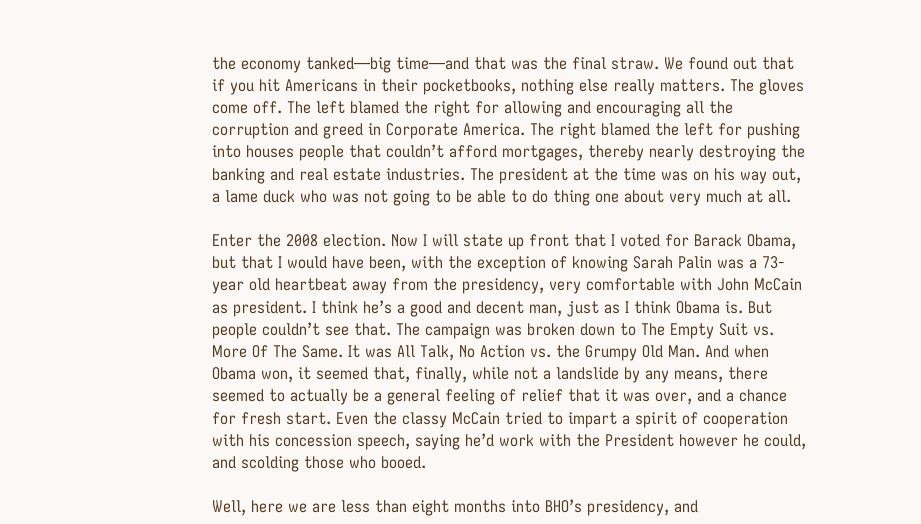the economy tanked—big time—and that was the final straw. We found out that if you hit Americans in their pocketbooks, nothing else really matters. The gloves come off. The left blamed the right for allowing and encouraging all the corruption and greed in Corporate America. The right blamed the left for pushing into houses people that couldn’t afford mortgages, thereby nearly destroying the banking and real estate industries. The president at the time was on his way out, a lame duck who was not going to be able to do thing one about very much at all.

Enter the 2008 election. Now I will state up front that I voted for Barack Obama, but that I would have been, with the exception of knowing Sarah Palin was a 73-year old heartbeat away from the presidency, very comfortable with John McCain as president. I think he’s a good and decent man, just as I think Obama is. But people couldn’t see that. The campaign was broken down to The Empty Suit vs. More Of The Same. It was All Talk, No Action vs. the Grumpy Old Man. And when Obama won, it seemed that, finally, while not a landslide by any means, there seemed to actually be a general feeling of relief that it was over, and a chance for fresh start. Even the classy McCain tried to impart a spirit of cooperation with his concession speech, saying he’d work with the President however he could, and scolding those who booed.

Well, here we are less than eight months into BHO’s presidency, and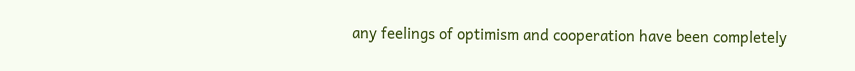any feelings of optimism and cooperation have been completely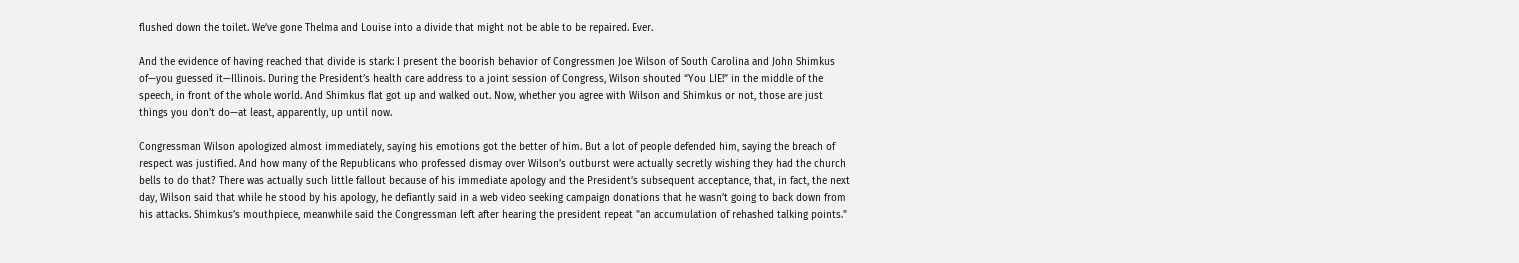flushed down the toilet. We’ve gone Thelma and Louise into a divide that might not be able to be repaired. Ever.

And the evidence of having reached that divide is stark: I present the boorish behavior of Congressmen Joe Wilson of South Carolina and John Shimkus of—you guessed it—Illinois. During the President’s health care address to a joint session of Congress, Wilson shouted “You LIE!” in the middle of the speech, in front of the whole world. And Shimkus flat got up and walked out. Now, whether you agree with Wilson and Shimkus or not, those are just things you don’t do—at least, apparently, up until now.

Congressman Wilson apologized almost immediately, saying his emotions got the better of him. But a lot of people defended him, saying the breach of respect was justified. And how many of the Republicans who professed dismay over Wilson’s outburst were actually secretly wishing they had the church bells to do that? There was actually such little fallout because of his immediate apology and the President’s subsequent acceptance, that, in fact, the next day, Wilson said that while he stood by his apology, he defiantly said in a web video seeking campaign donations that he wasn’t going to back down from his attacks. Shimkus’s mouthpiece, meanwhile said the Congressman left after hearing the president repeat "an accumulation of rehashed talking points."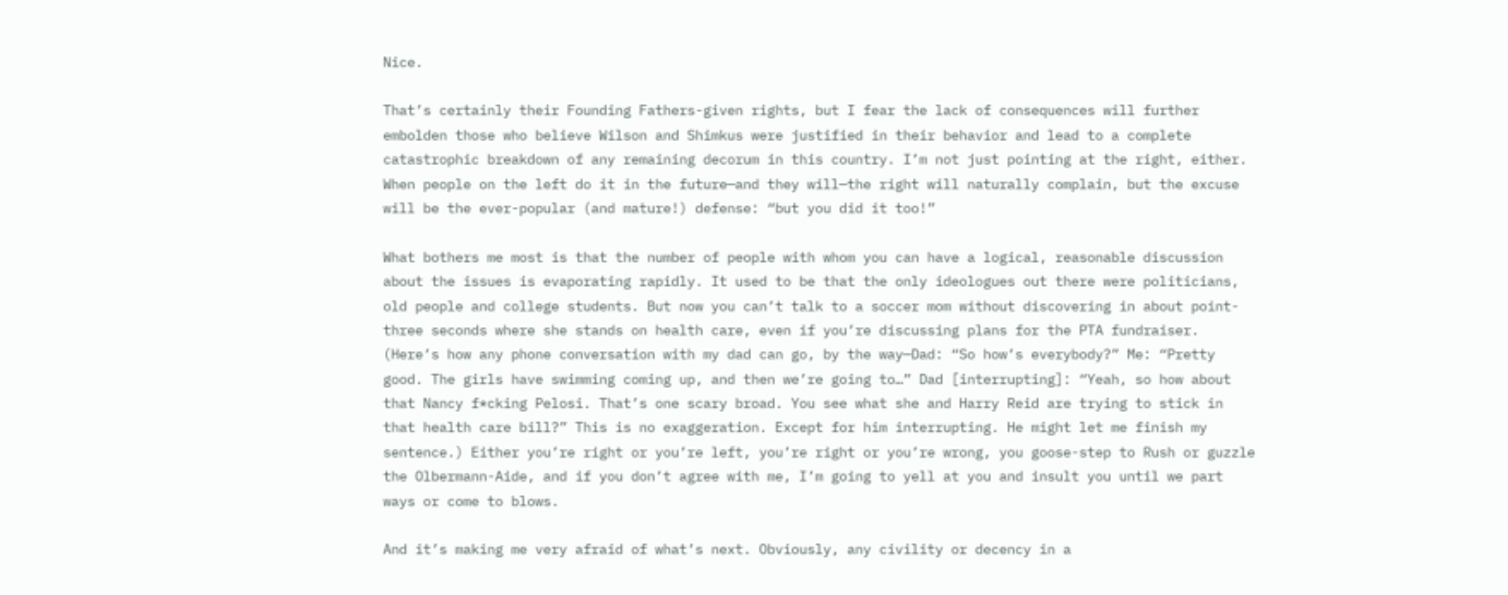Nice.

That’s certainly their Founding Fathers-given rights, but I fear the lack of consequences will further embolden those who believe Wilson and Shimkus were justified in their behavior and lead to a complete catastrophic breakdown of any remaining decorum in this country. I’m not just pointing at the right, either. When people on the left do it in the future—and they will—the right will naturally complain, but the excuse will be the ever-popular (and mature!) defense: “but you did it too!”

What bothers me most is that the number of people with whom you can have a logical, reasonable discussion about the issues is evaporating rapidly. It used to be that the only ideologues out there were politicians, old people and college students. But now you can’t talk to a soccer mom without discovering in about point-three seconds where she stands on health care, even if you’re discussing plans for the PTA fundraiser. (Here’s how any phone conversation with my dad can go, by the way—Dad: “So how’s everybody?” Me: “Pretty good. The girls have swimming coming up, and then we’re going to…” Dad [interrupting]: “Yeah, so how about that Nancy f*cking Pelosi. That’s one scary broad. You see what she and Harry Reid are trying to stick in that health care bill?” This is no exaggeration. Except for him interrupting. He might let me finish my sentence.) Either you’re right or you’re left, you’re right or you’re wrong, you goose-step to Rush or guzzle the Olbermann-Aide, and if you don’t agree with me, I’m going to yell at you and insult you until we part ways or come to blows.

And it’s making me very afraid of what’s next. Obviously, any civility or decency in a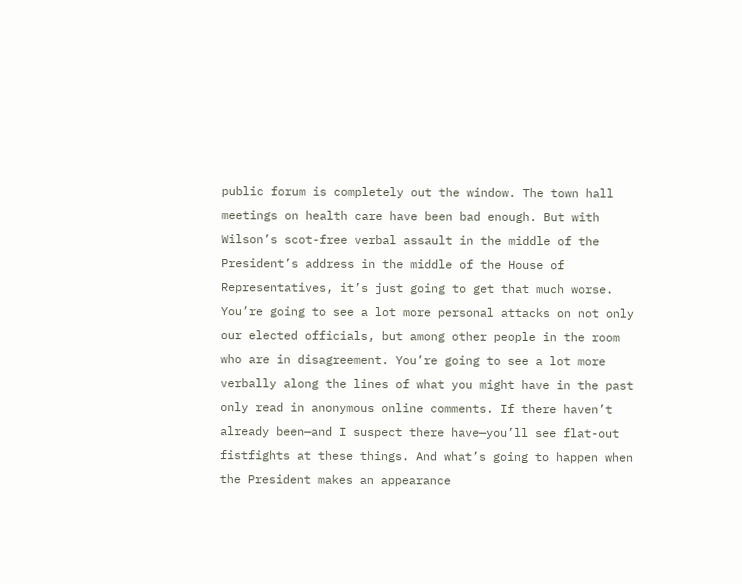public forum is completely out the window. The town hall meetings on health care have been bad enough. But with Wilson’s scot-free verbal assault in the middle of the President’s address in the middle of the House of Representatives, it’s just going to get that much worse. You’re going to see a lot more personal attacks on not only our elected officials, but among other people in the room who are in disagreement. You’re going to see a lot more verbally along the lines of what you might have in the past only read in anonymous online comments. If there haven’t already been—and I suspect there have—you’ll see flat-out fistfights at these things. And what’s going to happen when the President makes an appearance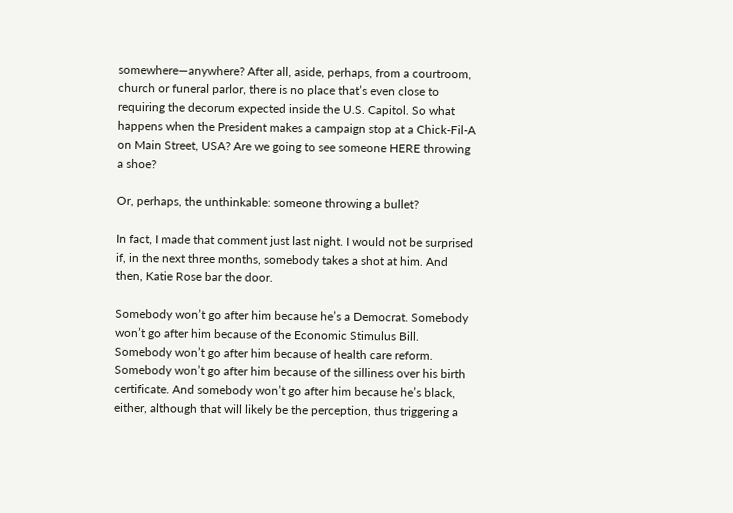somewhere—anywhere? After all, aside, perhaps, from a courtroom, church or funeral parlor, there is no place that’s even close to requiring the decorum expected inside the U.S. Capitol. So what happens when the President makes a campaign stop at a Chick-Fil-A on Main Street, USA? Are we going to see someone HERE throwing a shoe?

Or, perhaps, the unthinkable: someone throwing a bullet?

In fact, I made that comment just last night. I would not be surprised if, in the next three months, somebody takes a shot at him. And then, Katie Rose bar the door.

Somebody won’t go after him because he’s a Democrat. Somebody won’t go after him because of the Economic Stimulus Bill. Somebody won’t go after him because of health care reform. Somebody won’t go after him because of the silliness over his birth certificate. And somebody won’t go after him because he’s black, either, although that will likely be the perception, thus triggering a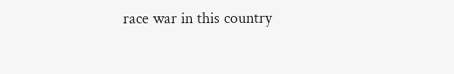race war in this country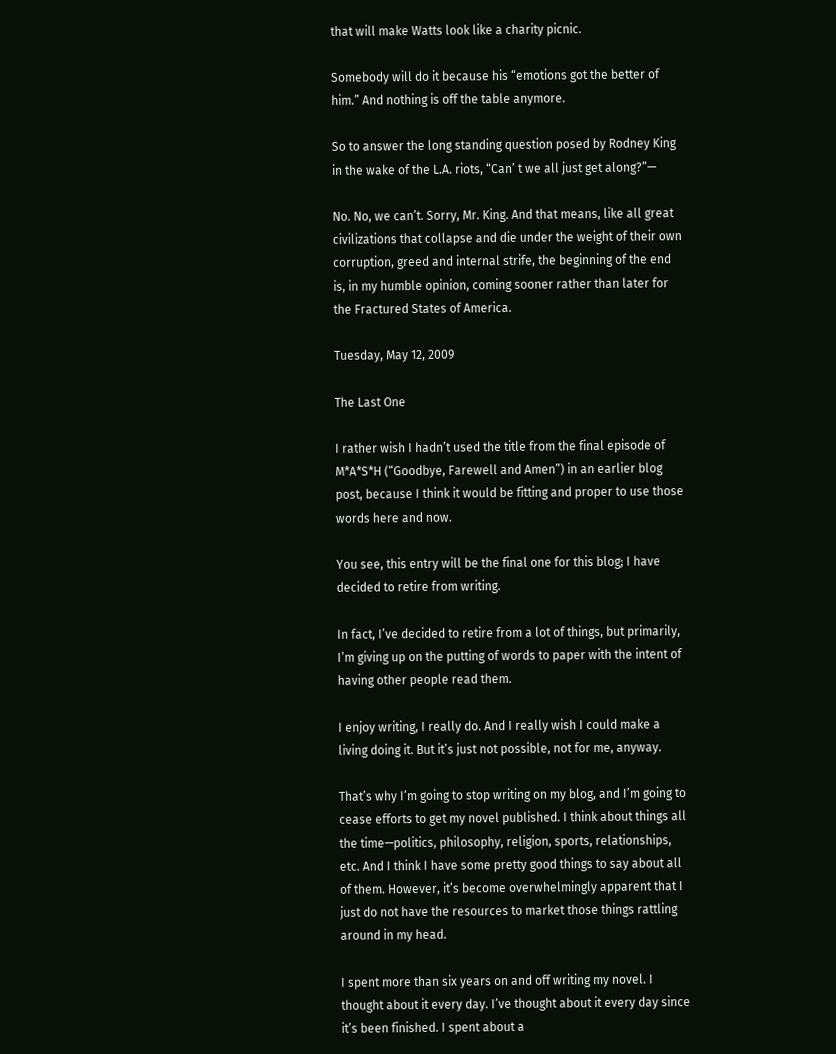that will make Watts look like a charity picnic.

Somebody will do it because his “emotions got the better of him.” And nothing is off the table anymore.

So to answer the long standing question posed by Rodney King in the wake of the L.A. riots, “Can’ t we all just get along?”—

No. No, we can’t. Sorry, Mr. King. And that means, like all great civilizations that collapse and die under the weight of their own corruption, greed and internal strife, the beginning of the end is, in my humble opinion, coming sooner rather than later for the Fractured States of America.

Tuesday, May 12, 2009

The Last One

I rather wish I hadn’t used the title from the final episode of M*A*S*H (“Goodbye, Farewell and Amen”) in an earlier blog post, because I think it would be fitting and proper to use those words here and now.

You see, this entry will be the final one for this blog; I have decided to retire from writing.

In fact, I’ve decided to retire from a lot of things, but primarily, I’m giving up on the putting of words to paper with the intent of having other people read them.

I enjoy writing, I really do. And I really wish I could make a living doing it. But it’s just not possible, not for me, anyway.

That’s why I’m going to stop writing on my blog, and I’m going to cease efforts to get my novel published. I think about things all the time—politics, philosophy, religion, sports, relationships, etc. And I think I have some pretty good things to say about all of them. However, it’s become overwhelmingly apparent that I just do not have the resources to market those things rattling around in my head.

I spent more than six years on and off writing my novel. I thought about it every day. I’ve thought about it every day since it’s been finished. I spent about a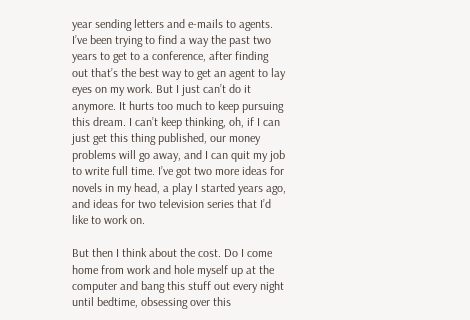year sending letters and e-mails to agents. I’ve been trying to find a way the past two years to get to a conference, after finding out that’s the best way to get an agent to lay eyes on my work. But I just can’t do it anymore. It hurts too much to keep pursuing this dream. I can’t keep thinking, oh, if I can just get this thing published, our money problems will go away, and I can quit my job to write full time. I’ve got two more ideas for novels in my head, a play I started years ago, and ideas for two television series that I’d like to work on.

But then I think about the cost. Do I come home from work and hole myself up at the computer and bang this stuff out every night until bedtime, obsessing over this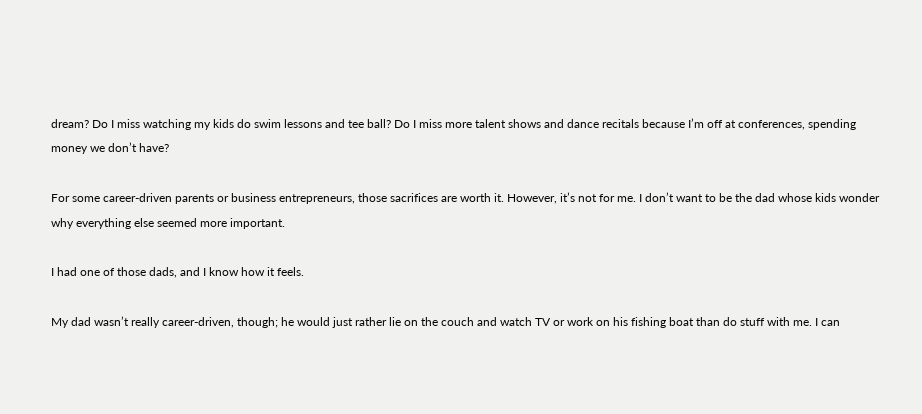dream? Do I miss watching my kids do swim lessons and tee ball? Do I miss more talent shows and dance recitals because I’m off at conferences, spending money we don’t have?

For some career-driven parents or business entrepreneurs, those sacrifices are worth it. However, it’s not for me. I don’t want to be the dad whose kids wonder why everything else seemed more important.

I had one of those dads, and I know how it feels.

My dad wasn’t really career-driven, though; he would just rather lie on the couch and watch TV or work on his fishing boat than do stuff with me. I can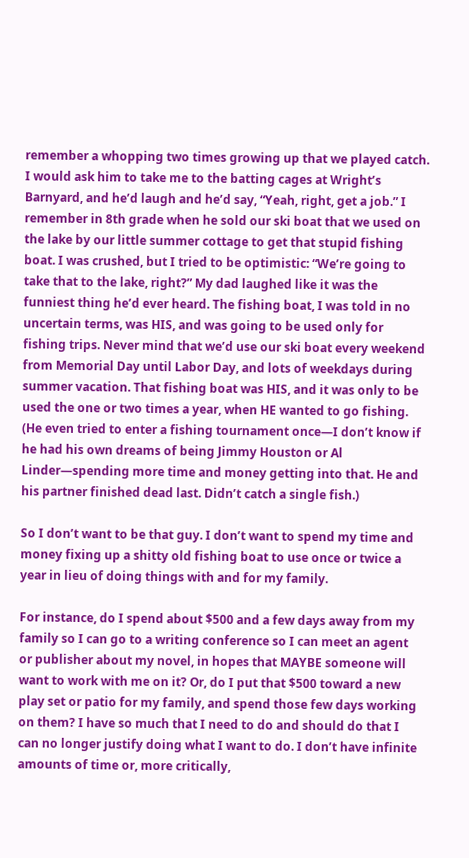remember a whopping two times growing up that we played catch. I would ask him to take me to the batting cages at Wright’s Barnyard, and he’d laugh and he’d say, “Yeah, right, get a job.” I remember in 8th grade when he sold our ski boat that we used on the lake by our little summer cottage to get that stupid fishing boat. I was crushed, but I tried to be optimistic: “We’re going to take that to the lake, right?” My dad laughed like it was the funniest thing he’d ever heard. The fishing boat, I was told in no uncertain terms, was HIS, and was going to be used only for fishing trips. Never mind that we’d use our ski boat every weekend from Memorial Day until Labor Day, and lots of weekdays during summer vacation. That fishing boat was HIS, and it was only to be used the one or two times a year, when HE wanted to go fishing. (He even tried to enter a fishing tournament once—I don’t know if he had his own dreams of being Jimmy Houston or Al Linder—spending more time and money getting into that. He and his partner finished dead last. Didn’t catch a single fish.)

So I don’t want to be that guy. I don’t want to spend my time and money fixing up a shitty old fishing boat to use once or twice a year in lieu of doing things with and for my family.

For instance, do I spend about $500 and a few days away from my family so I can go to a writing conference so I can meet an agent or publisher about my novel, in hopes that MAYBE someone will want to work with me on it? Or, do I put that $500 toward a new play set or patio for my family, and spend those few days working on them? I have so much that I need to do and should do that I can no longer justify doing what I want to do. I don’t have infinite amounts of time or, more critically,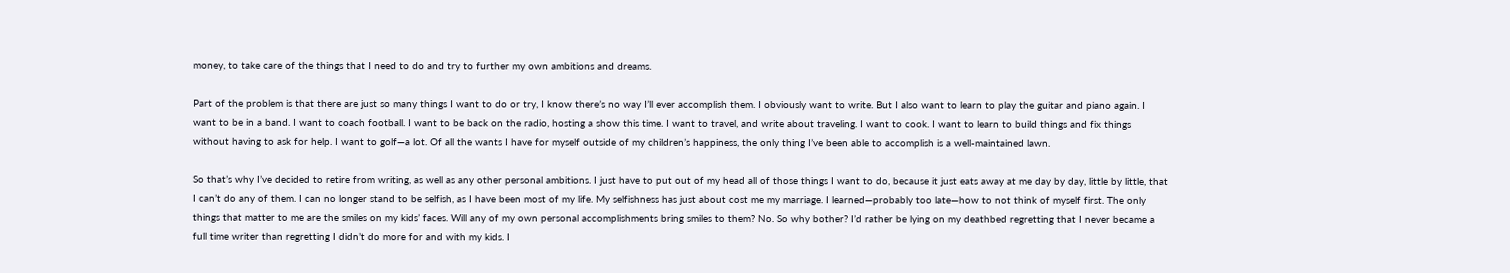money, to take care of the things that I need to do and try to further my own ambitions and dreams.

Part of the problem is that there are just so many things I want to do or try, I know there’s no way I’ll ever accomplish them. I obviously want to write. But I also want to learn to play the guitar and piano again. I want to be in a band. I want to coach football. I want to be back on the radio, hosting a show this time. I want to travel, and write about traveling. I want to cook. I want to learn to build things and fix things without having to ask for help. I want to golf—a lot. Of all the wants I have for myself outside of my children’s happiness, the only thing I’ve been able to accomplish is a well-maintained lawn.

So that’s why I’ve decided to retire from writing, as well as any other personal ambitions. I just have to put out of my head all of those things I want to do, because it just eats away at me day by day, little by little, that I can’t do any of them. I can no longer stand to be selfish, as I have been most of my life. My selfishness has just about cost me my marriage. I learned—probably too late—how to not think of myself first. The only things that matter to me are the smiles on my kids’ faces. Will any of my own personal accomplishments bring smiles to them? No. So why bother? I’d rather be lying on my deathbed regretting that I never became a full time writer than regretting I didn’t do more for and with my kids. I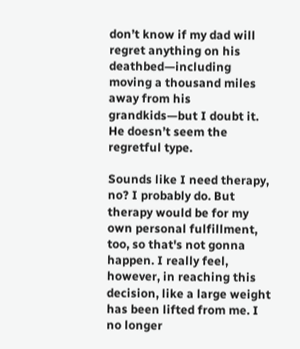don’t know if my dad will regret anything on his deathbed—including moving a thousand miles away from his grandkids—but I doubt it. He doesn’t seem the regretful type.

Sounds like I need therapy, no? I probably do. But therapy would be for my own personal fulfillment, too, so that's not gonna happen. I really feel, however, in reaching this decision, like a large weight has been lifted from me. I no longer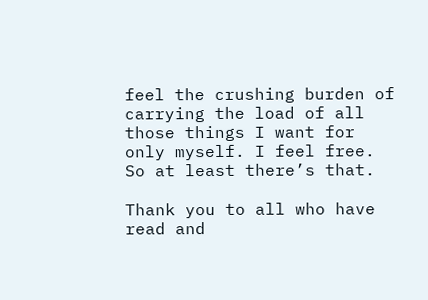feel the crushing burden of carrying the load of all those things I want for only myself. I feel free. So at least there’s that.

Thank you to all who have read and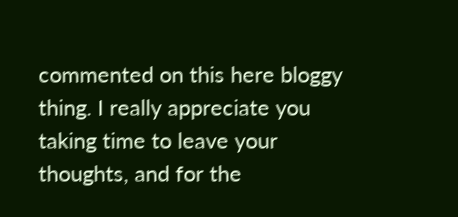commented on this here bloggy thing. I really appreciate you taking time to leave your thoughts, and for the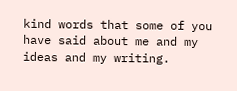kind words that some of you have said about me and my ideas and my writing.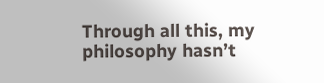Through all this, my philosophy hasn’t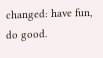changed: have fun, do good.